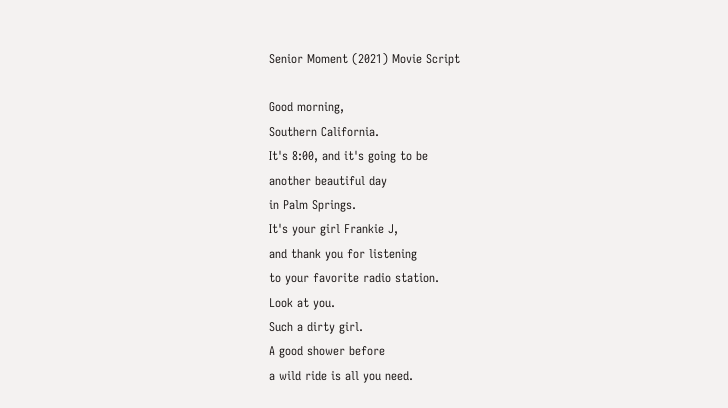Senior Moment (2021) Movie Script

Good morning,
Southern California.
It's 8:00, and it's going to be
another beautiful day
in Palm Springs.
It's your girl Frankie J,
and thank you for listening
to your favorite radio station.
Look at you.
Such a dirty girl.
A good shower before
a wild ride is all you need.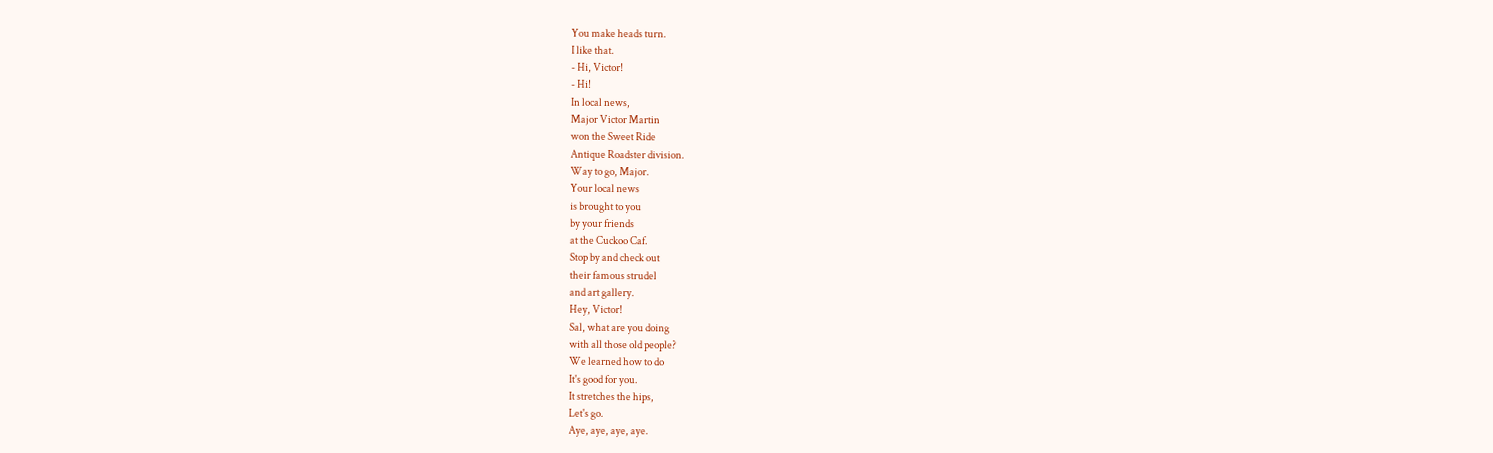You make heads turn.
I like that.
- Hi, Victor!
- Hi!
In local news,
Major Victor Martin
won the Sweet Ride
Antique Roadster division.
Way to go, Major.
Your local news
is brought to you
by your friends
at the Cuckoo Caf.
Stop by and check out
their famous strudel
and art gallery.
Hey, Victor!
Sal, what are you doing
with all those old people?
We learned how to do
It's good for you.
It stretches the hips,
Let's go.
Aye, aye, aye, aye.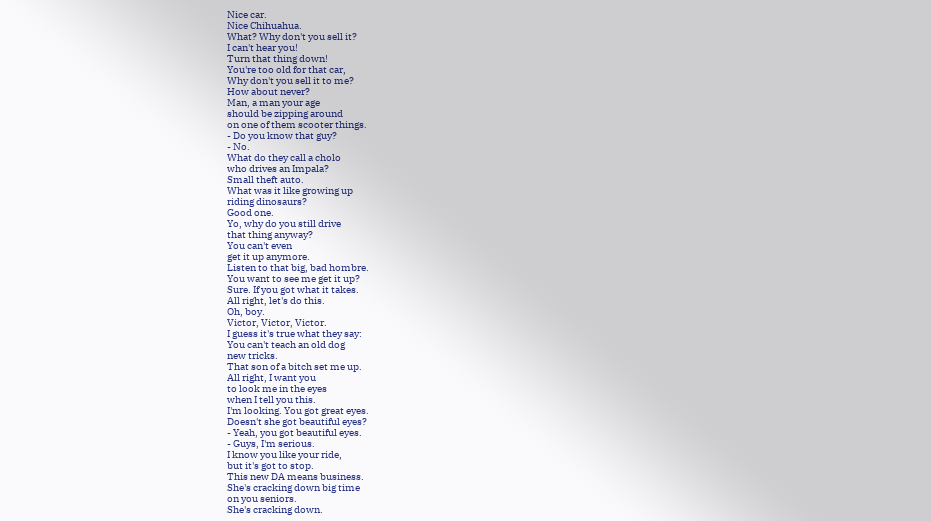Nice car.
Nice Chihuahua.
What? Why don't you sell it?
I can't hear you!
Turn that thing down!
You're too old for that car,
Why don't you sell it to me?
How about never?
Man, a man your age
should be zipping around
on one of them scooter things.
- Do you know that guy?
- No.
What do they call a cholo
who drives an Impala?
Small theft auto.
What was it like growing up
riding dinosaurs?
Good one.
Yo, why do you still drive
that thing anyway?
You can't even
get it up anymore.
Listen to that big, bad hombre.
You want to see me get it up?
Sure. If you got what it takes.
All right, let's do this.
Oh, boy.
Victor, Victor, Victor.
I guess it's true what they say:
You can't teach an old dog
new tricks.
That son of a bitch set me up.
All right, I want you
to look me in the eyes
when I tell you this.
I'm looking. You got great eyes.
Doesn't she got beautiful eyes?
- Yeah, you got beautiful eyes.
- Guys, I'm serious.
I know you like your ride,
but it's got to stop.
This new DA means business.
She's cracking down big time
on you seniors.
She's cracking down.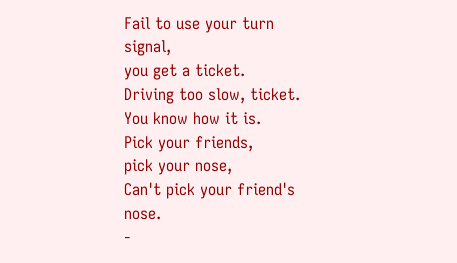Fail to use your turn signal,
you get a ticket.
Driving too slow, ticket.
You know how it is.
Pick your friends,
pick your nose,
Can't pick your friend's nose.
-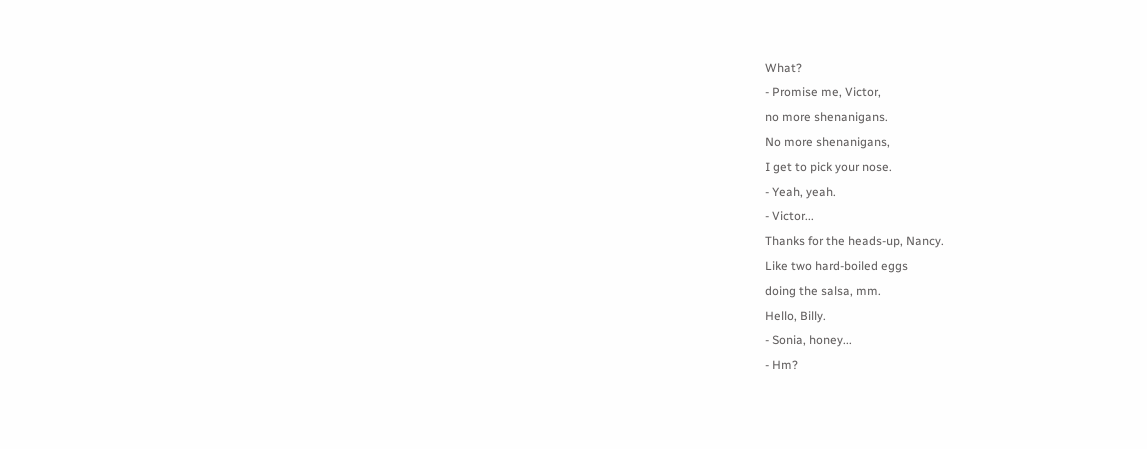What?
- Promise me, Victor,
no more shenanigans.
No more shenanigans,
I get to pick your nose.
- Yeah, yeah.
- Victor...
Thanks for the heads-up, Nancy.
Like two hard-boiled eggs
doing the salsa, mm.
Hello, Billy.
- Sonia, honey...
- Hm?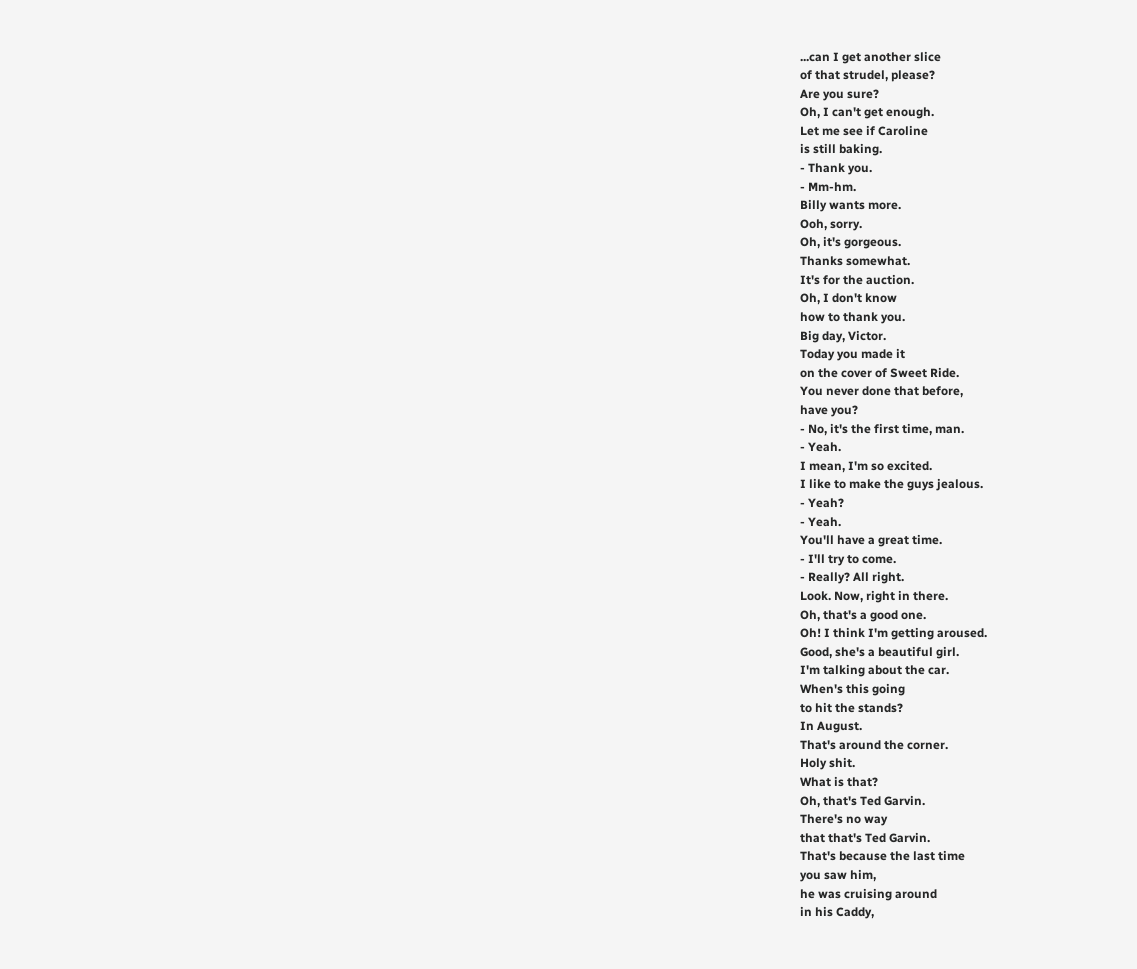...can I get another slice
of that strudel, please?
Are you sure?
Oh, I can't get enough.
Let me see if Caroline
is still baking.
- Thank you.
- Mm-hm.
Billy wants more.
Ooh, sorry.
Oh, it's gorgeous.
Thanks somewhat.
It's for the auction.
Oh, I don't know
how to thank you.
Big day, Victor.
Today you made it
on the cover of Sweet Ride.
You never done that before,
have you?
- No, it's the first time, man.
- Yeah.
I mean, I'm so excited.
I like to make the guys jealous.
- Yeah?
- Yeah.
You'll have a great time.
- I'll try to come.
- Really? All right.
Look. Now, right in there.
Oh, that's a good one.
Oh! I think I'm getting aroused.
Good, she's a beautiful girl.
I'm talking about the car.
When's this going
to hit the stands?
In August.
That's around the corner.
Holy shit.
What is that?
Oh, that's Ted Garvin.
There's no way
that that's Ted Garvin.
That's because the last time
you saw him,
he was cruising around
in his Caddy,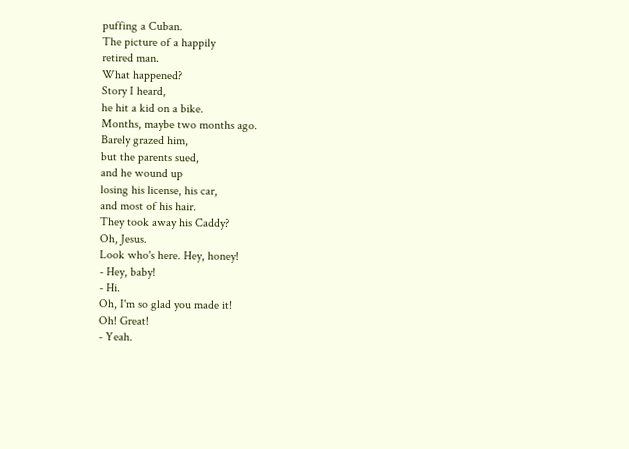puffing a Cuban.
The picture of a happily
retired man.
What happened?
Story I heard,
he hit a kid on a bike.
Months, maybe two months ago.
Barely grazed him,
but the parents sued,
and he wound up
losing his license, his car,
and most of his hair.
They took away his Caddy?
Oh, Jesus.
Look who's here. Hey, honey!
- Hey, baby!
- Hi.
Oh, I'm so glad you made it!
Oh! Great!
- Yeah.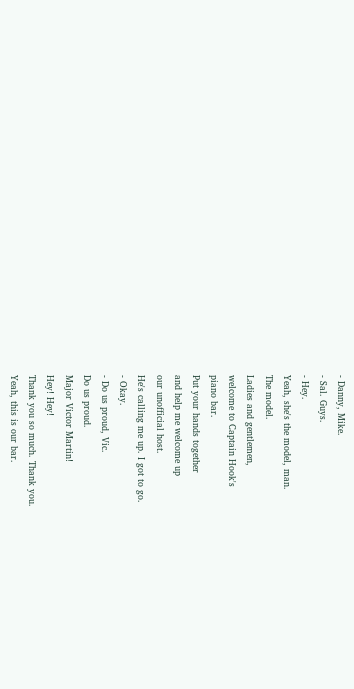- Danny, Mike.
- Sal. Guys.
- Hey.
Yeah, she's the model, man.
The model.
Ladies and gentlemen,
welcome to Captain Hook's
piano bar.
Put your hands together
and help me welcome up
our unofficial host.
He's calling me up. I got to go.
- Okay.
- Do us proud, Vic.
Do us proud.
Major Victor Martin!
Hey! Hey!
Thank you so much. Thank you.
Yeah, this is our bar.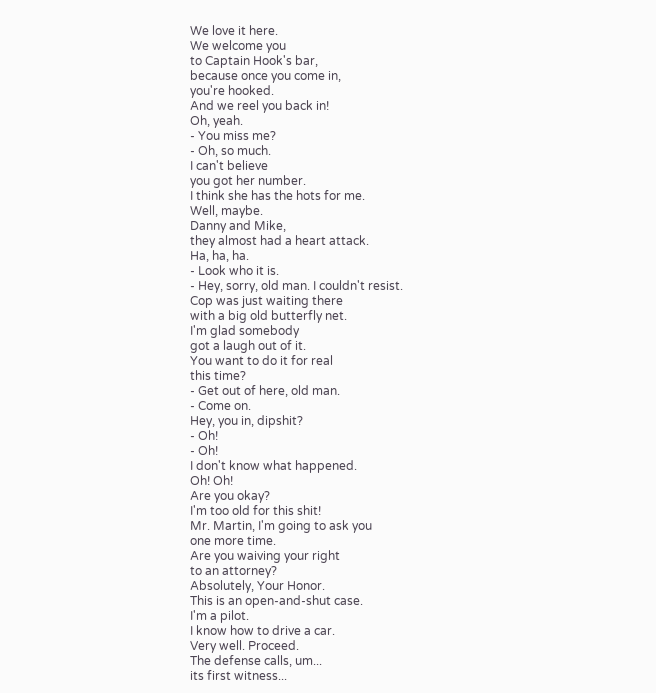We love it here.
We welcome you
to Captain Hook's bar,
because once you come in,
you're hooked.
And we reel you back in!
Oh, yeah.
- You miss me?
- Oh, so much.
I can't believe
you got her number.
I think she has the hots for me.
Well, maybe.
Danny and Mike,
they almost had a heart attack.
Ha, ha, ha.
- Look who it is.
- Hey, sorry, old man. I couldn't resist.
Cop was just waiting there
with a big old butterfly net.
I'm glad somebody
got a laugh out of it.
You want to do it for real
this time?
- Get out of here, old man.
- Come on.
Hey, you in, dipshit?
- Oh!
- Oh!
I don't know what happened.
Oh! Oh!
Are you okay?
I'm too old for this shit!
Mr. Martin, I'm going to ask you
one more time.
Are you waiving your right
to an attorney?
Absolutely, Your Honor.
This is an open-and-shut case.
I'm a pilot.
I know how to drive a car.
Very well. Proceed.
The defense calls, um...
its first witness...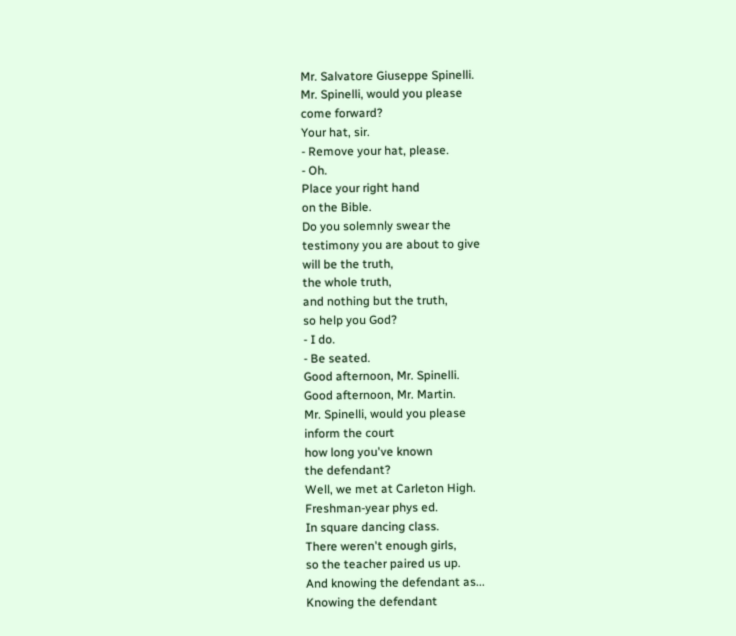Mr. Salvatore Giuseppe Spinelli.
Mr. Spinelli, would you please
come forward?
Your hat, sir.
- Remove your hat, please.
- Oh.
Place your right hand
on the Bible.
Do you solemnly swear the
testimony you are about to give
will be the truth,
the whole truth,
and nothing but the truth,
so help you God?
- I do.
- Be seated.
Good afternoon, Mr. Spinelli.
Good afternoon, Mr. Martin.
Mr. Spinelli, would you please
inform the court
how long you've known
the defendant?
Well, we met at Carleton High.
Freshman-year phys ed.
In square dancing class.
There weren't enough girls,
so the teacher paired us up.
And knowing the defendant as...
Knowing the defendant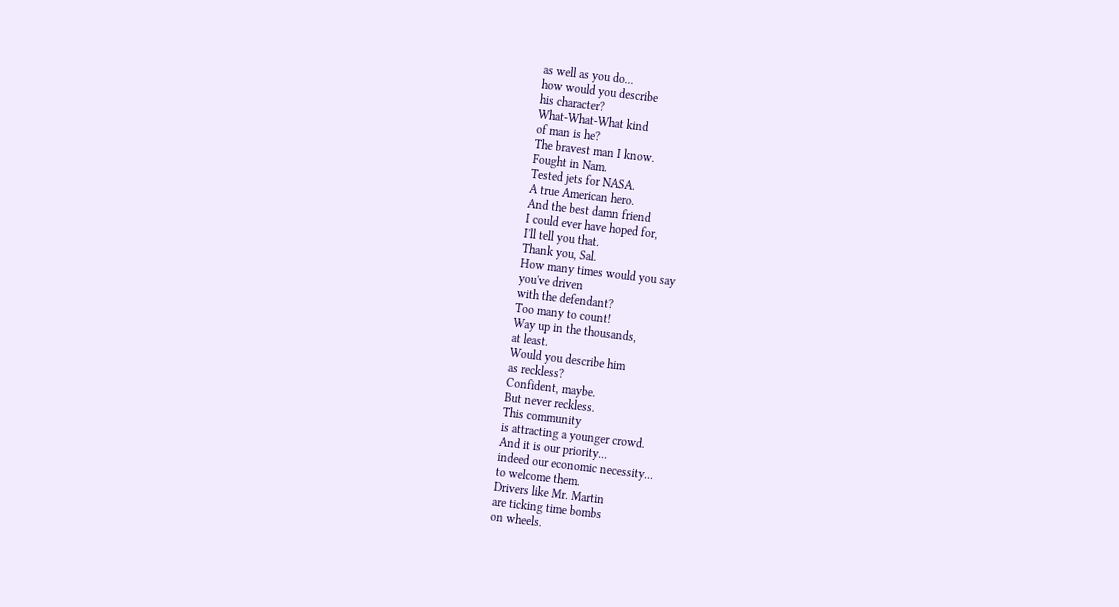as well as you do...
how would you describe
his character?
What-What-What kind
of man is he?
The bravest man I know.
Fought in Nam.
Tested jets for NASA.
A true American hero.
And the best damn friend
I could ever have hoped for,
I'll tell you that.
Thank you, Sal.
How many times would you say
you've driven
with the defendant?
Too many to count!
Way up in the thousands,
at least.
Would you describe him
as reckless?
Confident, maybe.
But never reckless.
This community
is attracting a younger crowd.
And it is our priority...
indeed our economic necessity...
to welcome them.
Drivers like Mr. Martin
are ticking time bombs
on wheels.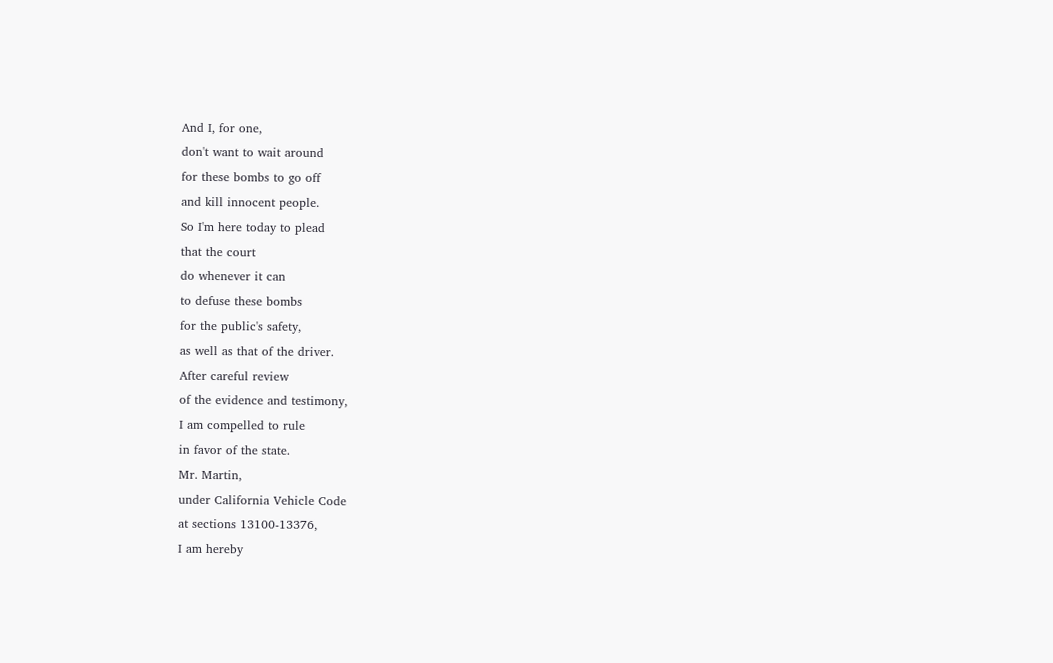And I, for one,
don't want to wait around
for these bombs to go off
and kill innocent people.
So I'm here today to plead
that the court
do whenever it can
to defuse these bombs
for the public's safety,
as well as that of the driver.
After careful review
of the evidence and testimony,
I am compelled to rule
in favor of the state.
Mr. Martin,
under California Vehicle Code
at sections 13100-13376,
I am hereby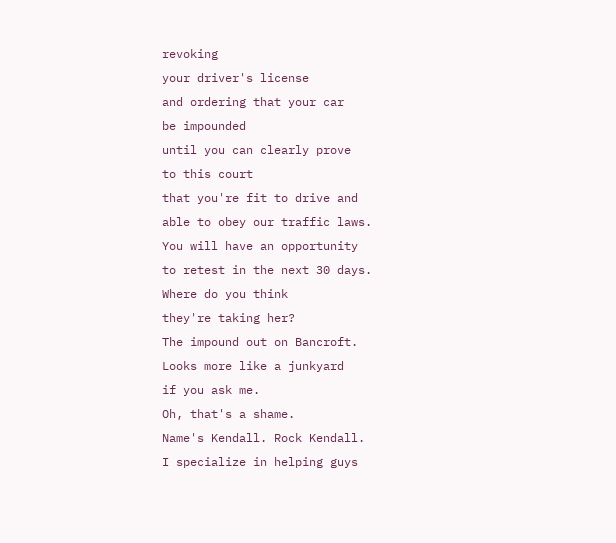revoking
your driver's license
and ordering that your car
be impounded
until you can clearly prove
to this court
that you're fit to drive and
able to obey our traffic laws.
You will have an opportunity
to retest in the next 30 days.
Where do you think
they're taking her?
The impound out on Bancroft.
Looks more like a junkyard
if you ask me.
Oh, that's a shame.
Name's Kendall. Rock Kendall.
I specialize in helping guys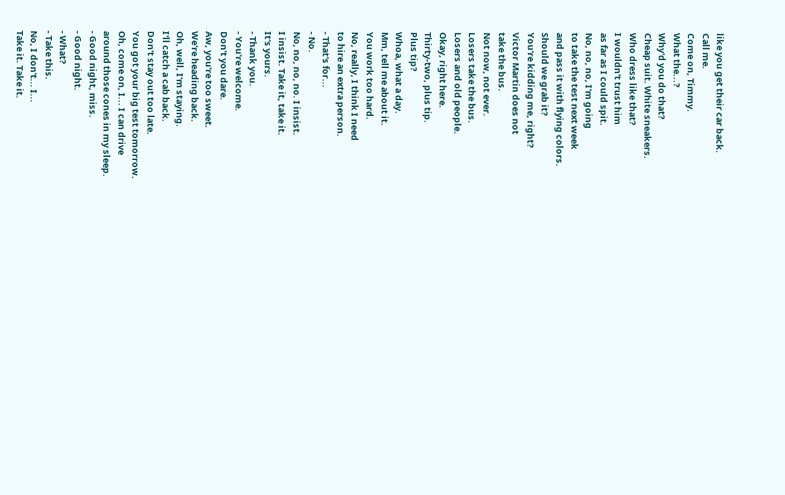like you get their car back.
Call me.
Come on, Timmy.
What the...?
Why'd you do that?
Cheap suit. White sneakers.
Who dress like that?
I wouldn't trust him
as far as I could spit.
No, no, no, I'm going
to take the test next week
and pass it with flying colors.
Should we grab it?
You're kidding me, right?
Victor Martin does not
take the bus.
Not now, not ever.
Losers take the bus.
Losers and old people.
Okay, right here.
Thirty-two, plus tip.
Plus tip?
Whoa, what a day.
Mm, tell me about it.
You work too hard.
No, really, I think I need
to hire an extra person.
- That's for...
- No.
No, no, no, no. I insist.
I insist. Take it, take it.
It's yours.
- Thank you.
- You're welcome.
Don't you dare.
Aw, you're too sweet.
We're heading back.
Oh, well, I'm staying.
I'll catch a cab back.
Don't stay out too late.
You got your big test tomorrow.
Oh, come on, I... I can drive
around those cones in my sleep.
- Good night, miss.
- Good night.
- What?
- Take this.
No, I don't... I...
Take it. Take it.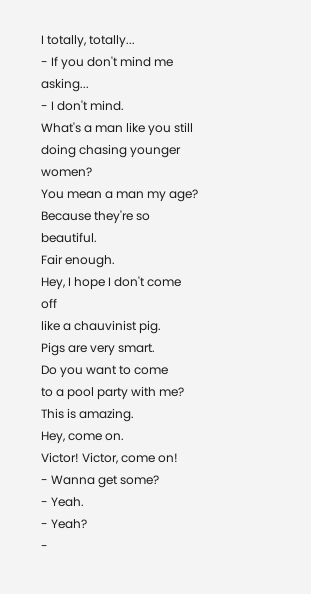I totally, totally...
- If you don't mind me asking...
- I don't mind.
What's a man like you still
doing chasing younger women?
You mean a man my age?
Because they're so beautiful.
Fair enough.
Hey, I hope I don't come off
like a chauvinist pig.
Pigs are very smart.
Do you want to come
to a pool party with me?
This is amazing.
Hey, come on.
Victor! Victor, come on!
- Wanna get some?
- Yeah.
- Yeah?
-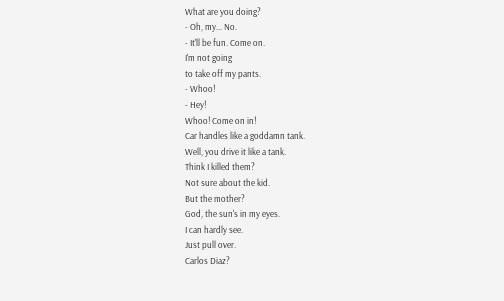What are you doing?
- Oh, my... No.
- It'll be fun. Come on.
I'm not going
to take off my pants.
- Whoo!
- Hey!
Whoo! Come on in!
Car handles like a goddamn tank.
Well, you drive it like a tank.
Think I killed them?
Not sure about the kid.
But the mother?
God, the sun's in my eyes.
I can hardly see.
Just pull over.
Carlos Diaz?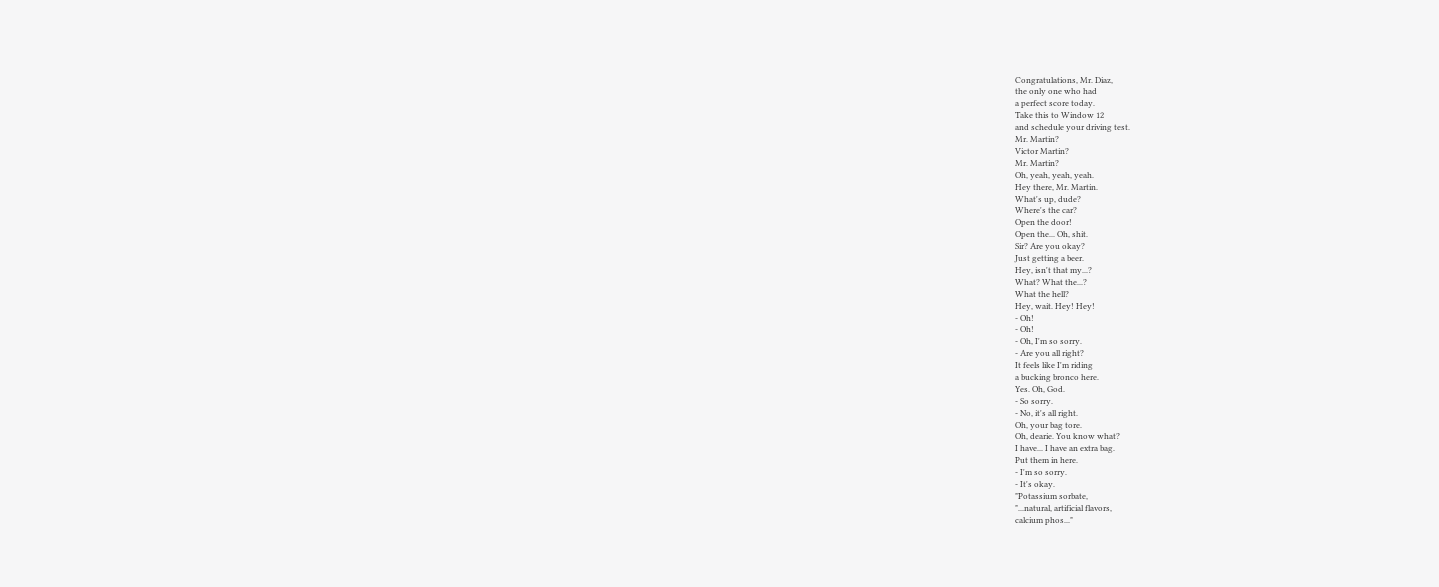Congratulations, Mr. Diaz,
the only one who had
a perfect score today.
Take this to Window 12
and schedule your driving test.
Mr. Martin?
Victor Martin?
Mr. Martin?
Oh, yeah, yeah, yeah.
Hey there, Mr. Martin.
What's up, dude?
Where's the car?
Open the door!
Open the... Oh, shit.
Sir? Are you okay?
Just getting a beer.
Hey, isn't that my...?
What? What the...?
What the hell?
Hey, wait. Hey! Hey!
- Oh!
- Oh!
- Oh, I'm so sorry.
- Are you all right?
It feels like I'm riding
a bucking bronco here.
Yes. Oh, God.
- So sorry.
- No, it's all right.
Oh, your bag tore.
Oh, dearie. You know what?
I have... I have an extra bag.
Put them in here.
- I'm so sorry.
- It's okay.
"Potassium sorbate,
"...natural, artificial flavors,
calcium phos..."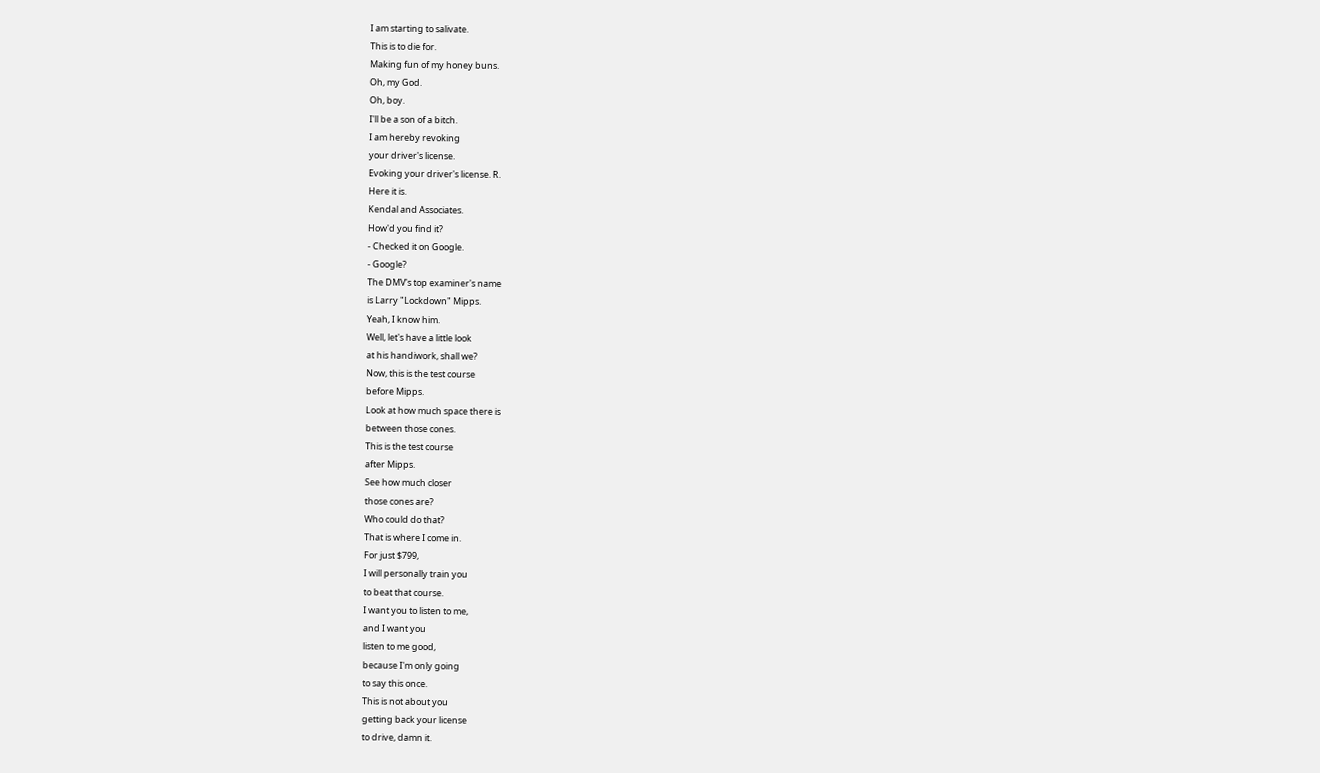I am starting to salivate.
This is to die for.
Making fun of my honey buns.
Oh, my God.
Oh, boy.
I'll be a son of a bitch.
I am hereby revoking
your driver's license.
Evoking your driver's license. R.
Here it is.
Kendal and Associates.
How'd you find it?
- Checked it on Google.
- Google?
The DMV's top examiner's name
is Larry "Lockdown" Mipps.
Yeah, I know him.
Well, let's have a little look
at his handiwork, shall we?
Now, this is the test course
before Mipps.
Look at how much space there is
between those cones.
This is the test course
after Mipps.
See how much closer
those cones are?
Who could do that?
That is where I come in.
For just $799,
I will personally train you
to beat that course.
I want you to listen to me,
and I want you
listen to me good,
because I'm only going
to say this once.
This is not about you
getting back your license
to drive, damn it.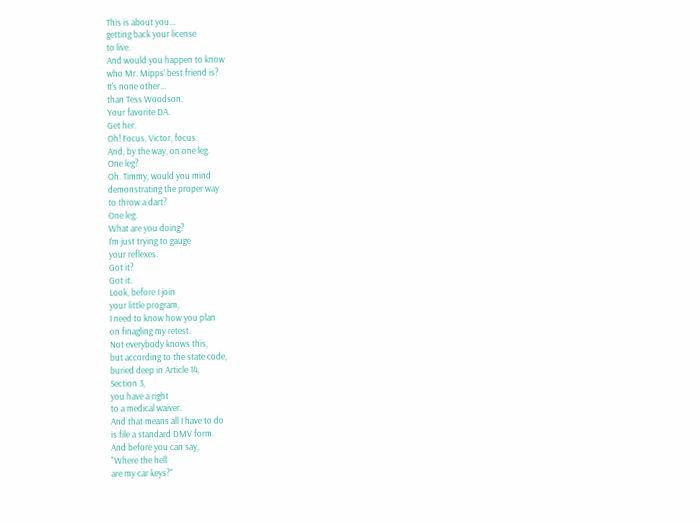This is about you...
getting back your license
to live.
And would you happen to know
who Mr. Mipps' best friend is?
It's none other...
than Tess Woodson.
Your favorite DA.
Get her.
Oh! Focus, Victor, focus.
And, by the way, on one leg.
One leg?
Oh. Timmy, would you mind
demonstrating the proper way
to throw a dart?
One leg.
What are you doing?
I'm just trying to gauge
your reflexes.
Got it?
Got it.
Look, before I join
your little program,
I need to know how you plan
on finagling my retest.
Not everybody knows this,
but according to the state code,
buried deep in Article 14,
Section 3,
you have a right
to a medical waiver.
And that means all I have to do
is file a standard DMV form.
And before you can say,
"Where the hell
are my car keys?"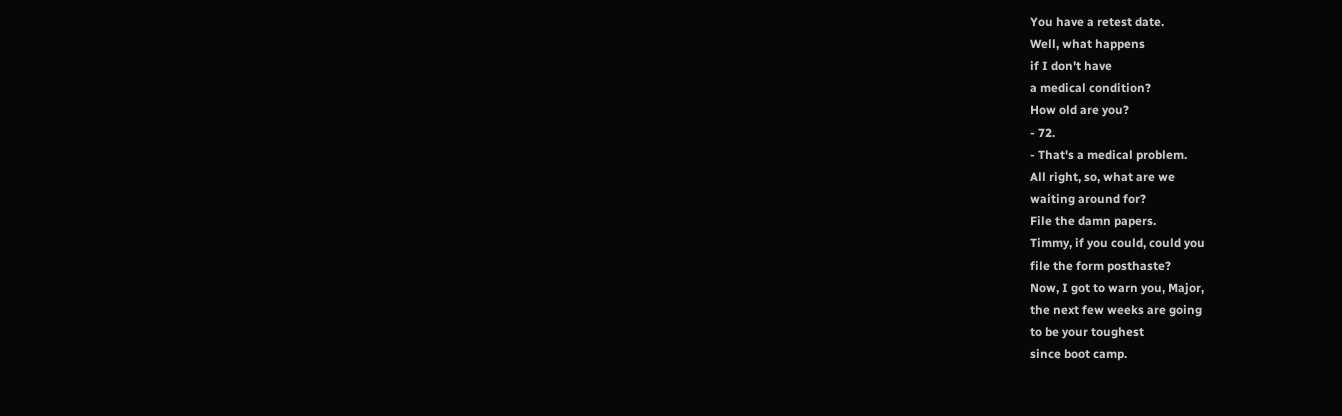You have a retest date.
Well, what happens
if I don't have
a medical condition?
How old are you?
- 72.
- That's a medical problem.
All right, so, what are we
waiting around for?
File the damn papers.
Timmy, if you could, could you
file the form posthaste?
Now, I got to warn you, Major,
the next few weeks are going
to be your toughest
since boot camp.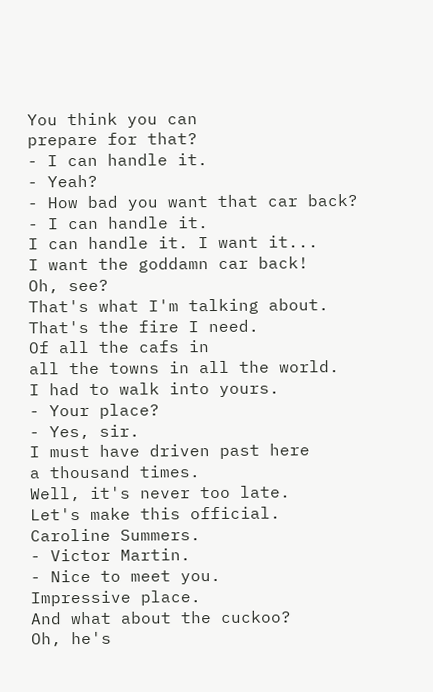You think you can
prepare for that?
- I can handle it.
- Yeah?
- How bad you want that car back?
- I can handle it.
I can handle it. I want it...
I want the goddamn car back!
Oh, see?
That's what I'm talking about.
That's the fire I need.
Of all the cafs in
all the towns in all the world.
I had to walk into yours.
- Your place?
- Yes, sir.
I must have driven past here
a thousand times.
Well, it's never too late.
Let's make this official.
Caroline Summers.
- Victor Martin.
- Nice to meet you.
Impressive place.
And what about the cuckoo?
Oh, he's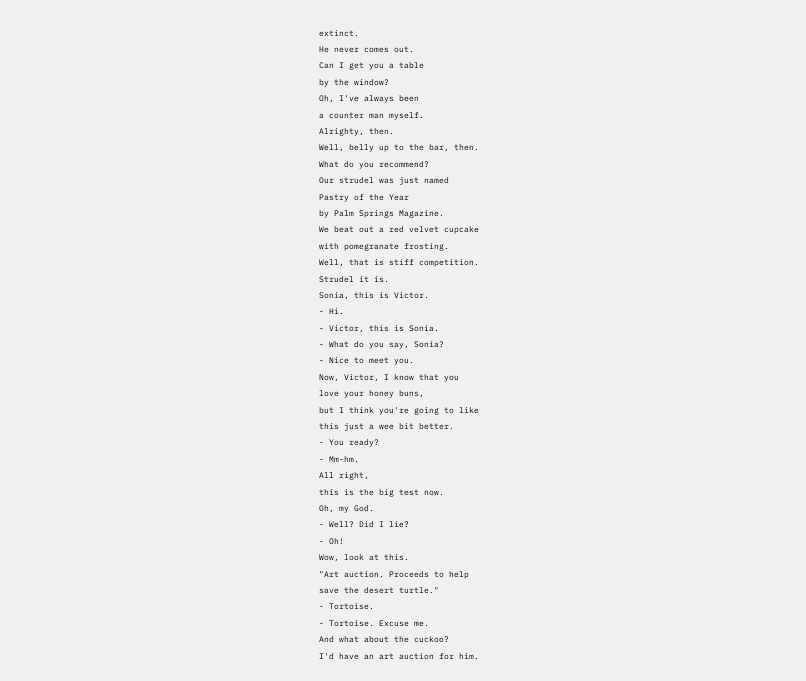extinct.
He never comes out.
Can I get you a table
by the window?
Oh, I've always been
a counter man myself.
Alrighty, then.
Well, belly up to the bar, then.
What do you recommend?
Our strudel was just named
Pastry of the Year
by Palm Springs Magazine.
We beat out a red velvet cupcake
with pomegranate frosting.
Well, that is stiff competition.
Strudel it is.
Sonia, this is Victor.
- Hi.
- Victor, this is Sonia.
- What do you say, Sonia?
- Nice to meet you.
Now, Victor, I know that you
love your honey buns,
but I think you're going to like
this just a wee bit better.
- You ready?
- Mm-hm.
All right,
this is the big test now.
Oh, my God.
- Well? Did I lie?
- Oh!
Wow, look at this.
"Art auction. Proceeds to help
save the desert turtle."
- Tortoise.
- Tortoise. Excuse me.
And what about the cuckoo?
I'd have an art auction for him.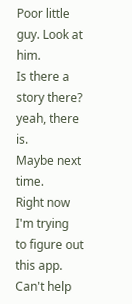Poor little guy. Look at him.
Is there a story there?
yeah, there is.
Maybe next time.
Right now I'm trying
to figure out this app.
Can't help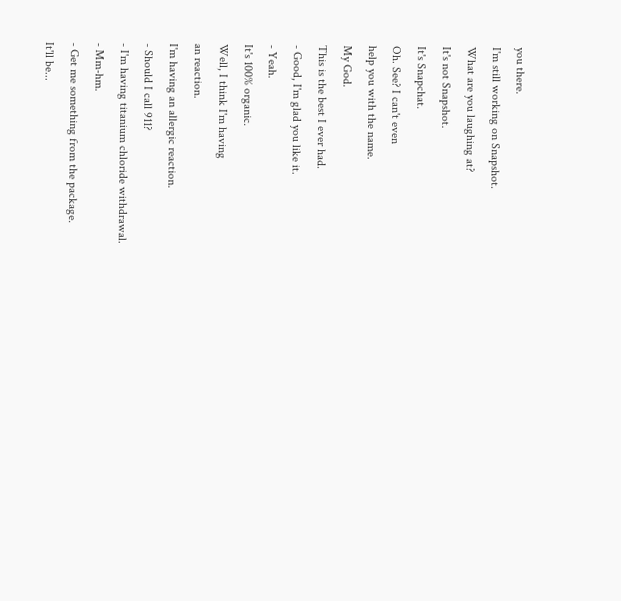you there.
I'm still working on Snapshot.
What are you laughing at?
It's not Snapshot.
It's Snapchat.
Oh. See? I can't even
help you with the name.
My God.
This is the best I ever had.
- Good, I'm glad you like it.
- Yeah.
It's 100% organic.
Well, I think I'm having
an reaction.
I'm having an allergic reaction.
- Should I call 911?
- I'm having titanium chloride withdrawal.
- Mm-hm.
- Get me something from the package.
It'll be...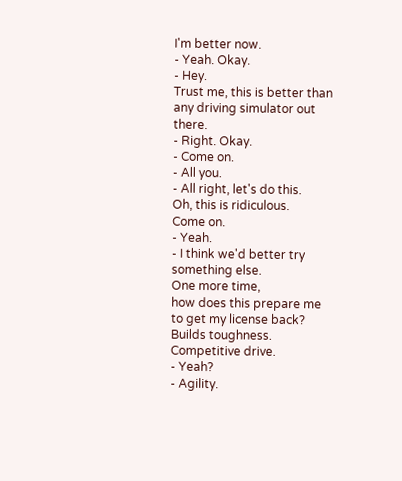I'm better now.
- Yeah. Okay.
- Hey.
Trust me, this is better than
any driving simulator out there.
- Right. Okay.
- Come on.
- All you.
- All right, let's do this.
Oh, this is ridiculous.
Come on.
- Yeah.
- I think we'd better try something else.
One more time,
how does this prepare me
to get my license back?
Builds toughness.
Competitive drive.
- Yeah?
- Agility.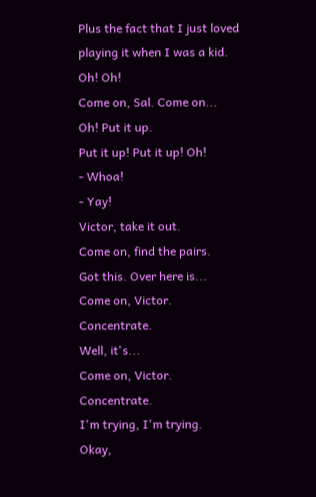Plus the fact that I just loved
playing it when I was a kid.
Oh! Oh!
Come on, Sal. Come on...
Oh! Put it up.
Put it up! Put it up! Oh!
- Whoa!
- Yay!
Victor, take it out.
Come on, find the pairs.
Got this. Over here is...
Come on, Victor. Concentrate.
Well, it's...
Come on, Victor. Concentrate.
I'm trying, I'm trying.
Okay,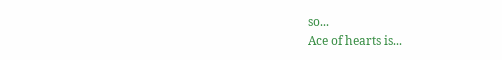so...
Ace of hearts is...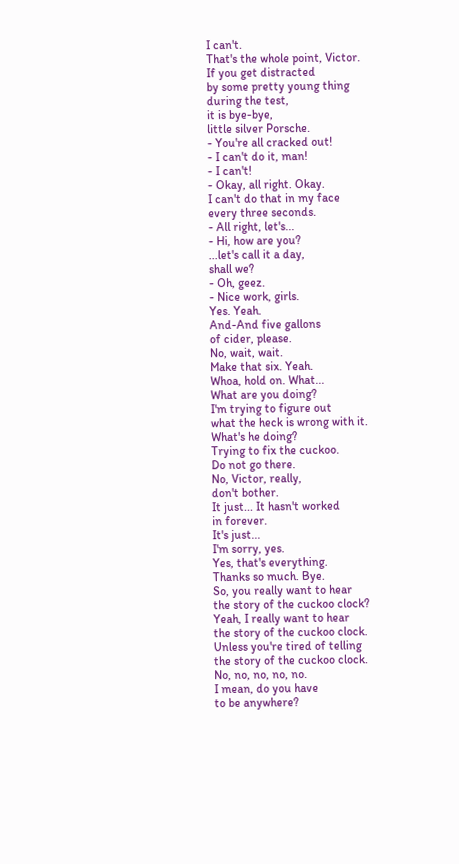I can't.
That's the whole point, Victor.
If you get distracted
by some pretty young thing
during the test,
it is bye-bye,
little silver Porsche.
- You're all cracked out!
- I can't do it, man!
- I can't!
- Okay, all right. Okay.
I can't do that in my face
every three seconds.
- All right, let's...
- Hi, how are you?
...let's call it a day,
shall we?
- Oh, geez.
- Nice work, girls.
Yes. Yeah.
And-And five gallons
of cider, please.
No, wait, wait.
Make that six. Yeah.
Whoa, hold on. What...
What are you doing?
I'm trying to figure out
what the heck is wrong with it.
What's he doing?
Trying to fix the cuckoo.
Do not go there.
No, Victor, really,
don't bother.
It just... It hasn't worked
in forever.
It's just...
I'm sorry, yes.
Yes, that's everything.
Thanks so much. Bye.
So, you really want to hear
the story of the cuckoo clock?
Yeah, I really want to hear
the story of the cuckoo clock.
Unless you're tired of telling
the story of the cuckoo clock.
No, no, no, no, no.
I mean, do you have
to be anywhere?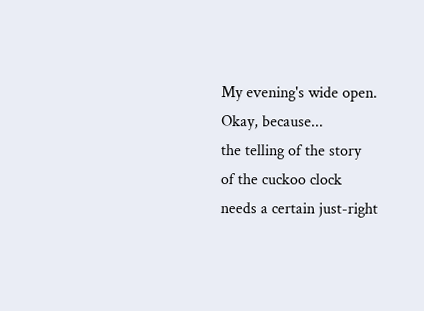My evening's wide open.
Okay, because...
the telling of the story
of the cuckoo clock
needs a certain just-right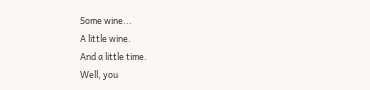Some wine...
A little wine.
And a little time.
Well, you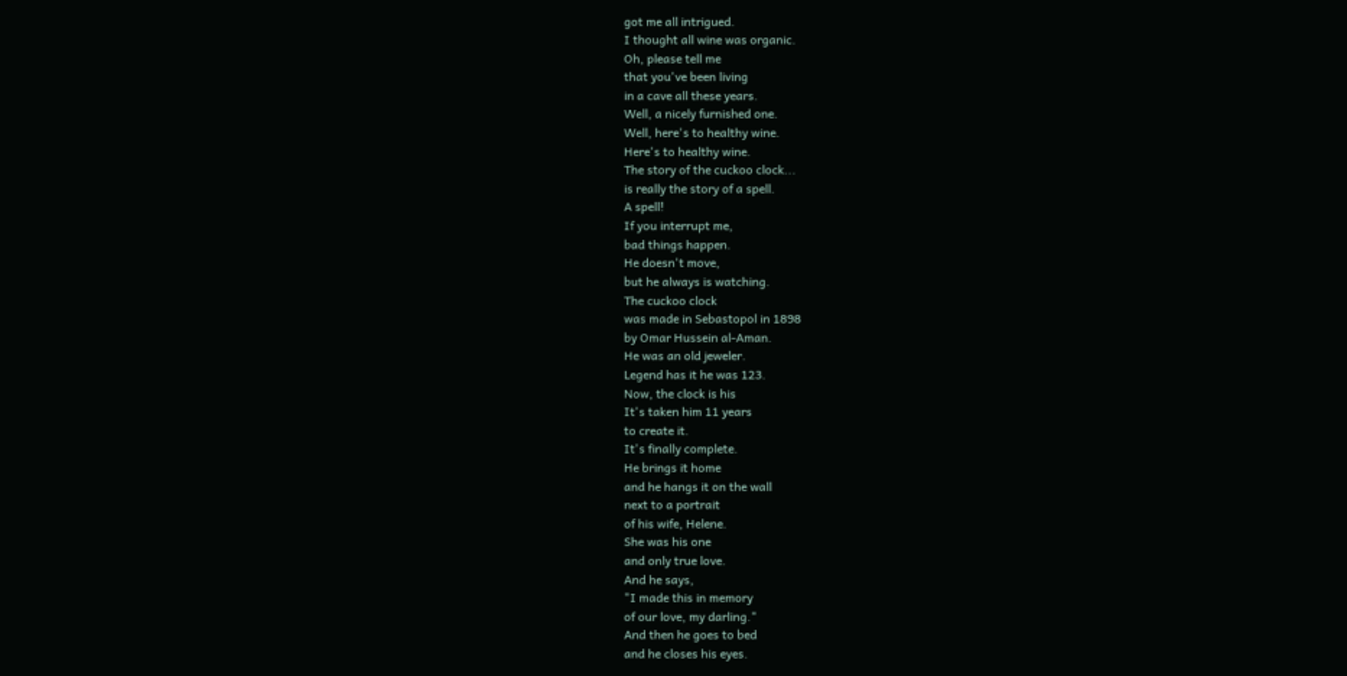got me all intrigued.
I thought all wine was organic.
Oh, please tell me
that you've been living
in a cave all these years.
Well, a nicely furnished one.
Well, here's to healthy wine.
Here's to healthy wine.
The story of the cuckoo clock...
is really the story of a spell.
A spell!
If you interrupt me,
bad things happen.
He doesn't move,
but he always is watching.
The cuckoo clock
was made in Sebastopol in 1898
by Omar Hussein al-Aman.
He was an old jeweler.
Legend has it he was 123.
Now, the clock is his
It's taken him 11 years
to create it.
It's finally complete.
He brings it home
and he hangs it on the wall
next to a portrait
of his wife, Helene.
She was his one
and only true love.
And he says,
"I made this in memory
of our love, my darling."
And then he goes to bed
and he closes his eyes.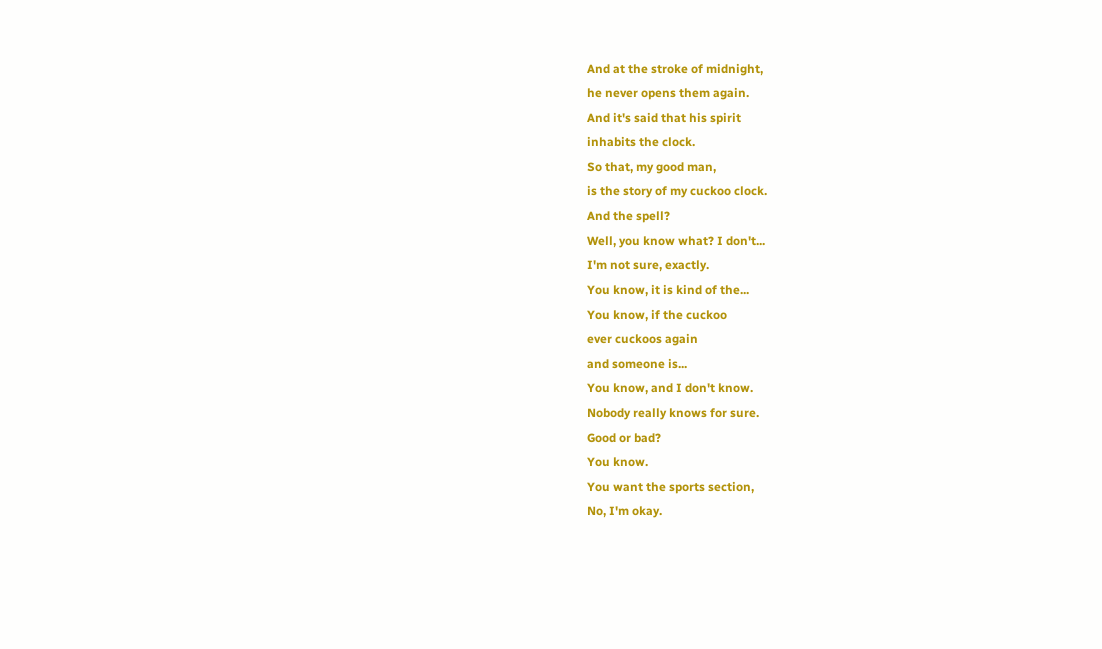And at the stroke of midnight,
he never opens them again.
And it's said that his spirit
inhabits the clock.
So that, my good man,
is the story of my cuckoo clock.
And the spell?
Well, you know what? I don't...
I'm not sure, exactly.
You know, it is kind of the...
You know, if the cuckoo
ever cuckoos again
and someone is...
You know, and I don't know.
Nobody really knows for sure.
Good or bad?
You know.
You want the sports section,
No, I'm okay.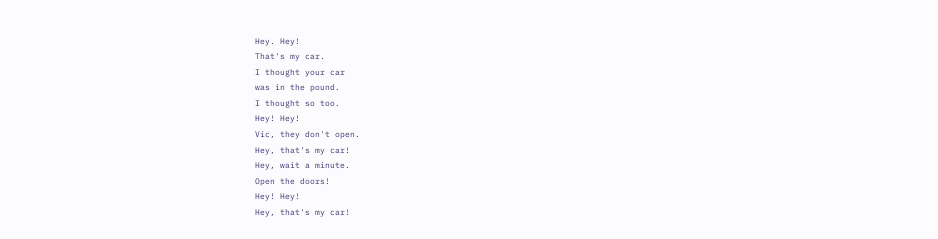Hey. Hey!
That's my car.
I thought your car
was in the pound.
I thought so too.
Hey! Hey!
Vic, they don't open.
Hey, that's my car!
Hey, wait a minute.
Open the doors!
Hey! Hey!
Hey, that's my car!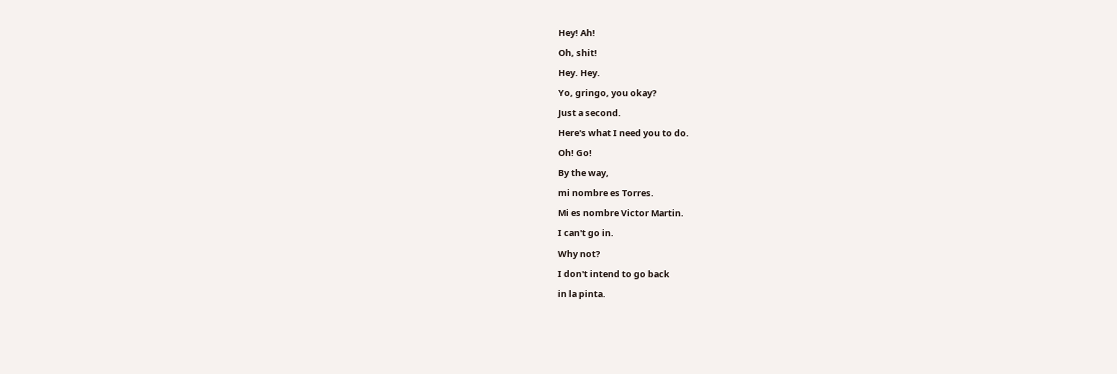Hey! Ah!
Oh, shit!
Hey. Hey.
Yo, gringo, you okay?
Just a second.
Here's what I need you to do.
Oh! Go!
By the way,
mi nombre es Torres.
Mi es nombre Victor Martin.
I can't go in.
Why not?
I don't intend to go back
in la pinta.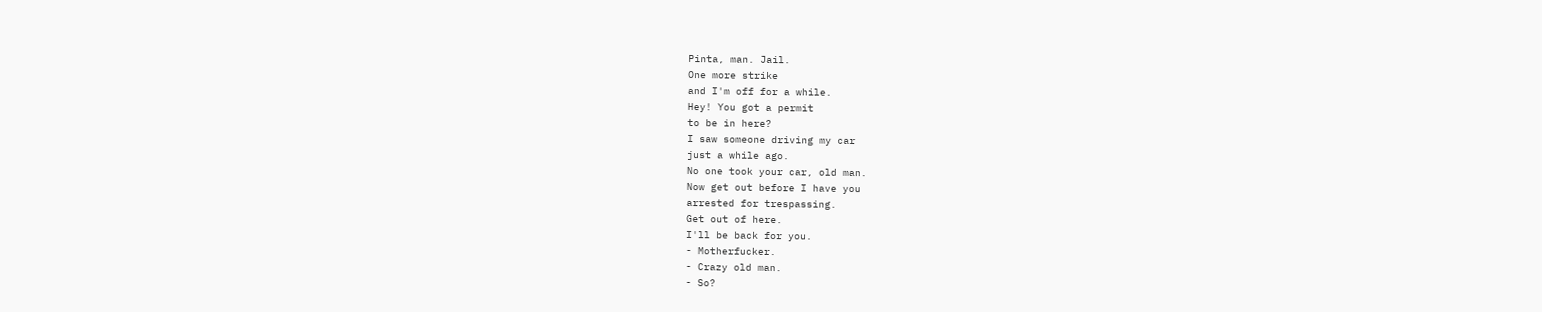Pinta, man. Jail.
One more strike
and I'm off for a while.
Hey! You got a permit
to be in here?
I saw someone driving my car
just a while ago.
No one took your car, old man.
Now get out before I have you
arrested for trespassing.
Get out of here.
I'll be back for you.
- Motherfucker.
- Crazy old man.
- So?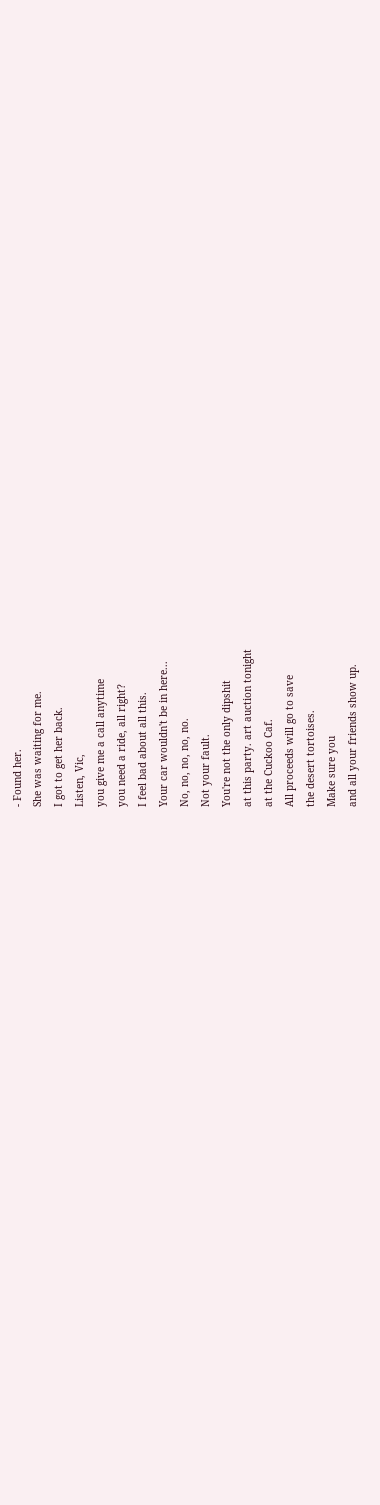- Found her.
She was waiting for me.
I got to get her back.
Listen, Vic,
you give me a call anytime
you need a ride, all right?
I feel bad about all this.
Your car wouldn't be in here...
No, no, no, no, no.
Not your fault.
You're not the only dipshit
at this party. art auction tonight
at the Cuckoo Caf.
All proceeds will go to save
the desert tortoises.
Make sure you
and all your friends show up.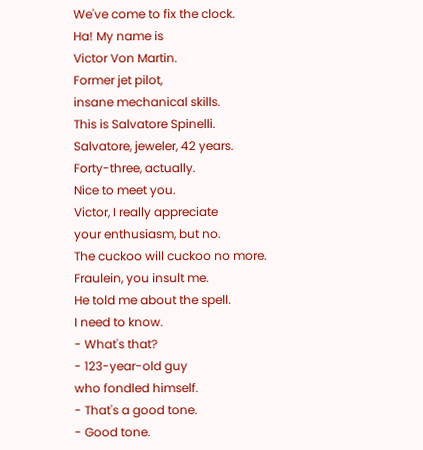We've come to fix the clock.
Ha! My name is
Victor Von Martin.
Former jet pilot,
insane mechanical skills.
This is Salvatore Spinelli.
Salvatore, jeweler, 42 years.
Forty-three, actually.
Nice to meet you.
Victor, I really appreciate
your enthusiasm, but no.
The cuckoo will cuckoo no more.
Fraulein, you insult me.
He told me about the spell.
I need to know.
- What's that?
- 123-year-old guy
who fondled himself.
- That's a good tone.
- Good tone.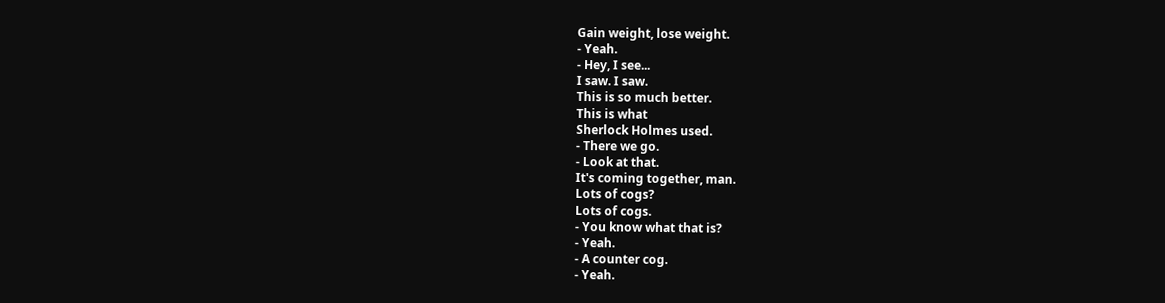Gain weight, lose weight.
- Yeah.
- Hey, I see...
I saw. I saw.
This is so much better.
This is what
Sherlock Holmes used.
- There we go.
- Look at that.
It's coming together, man.
Lots of cogs?
Lots of cogs.
- You know what that is?
- Yeah.
- A counter cog.
- Yeah.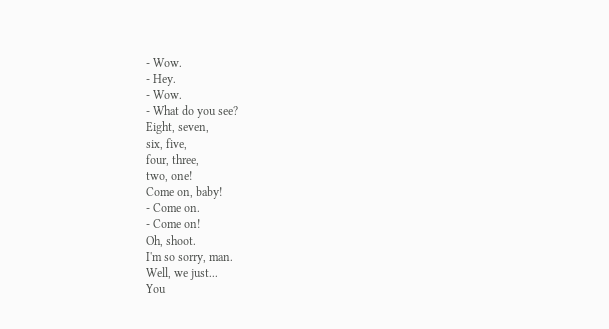- Wow.
- Hey.
- Wow.
- What do you see?
Eight, seven,
six, five,
four, three,
two, one!
Come on, baby!
- Come on.
- Come on!
Oh, shoot.
I'm so sorry, man.
Well, we just...
You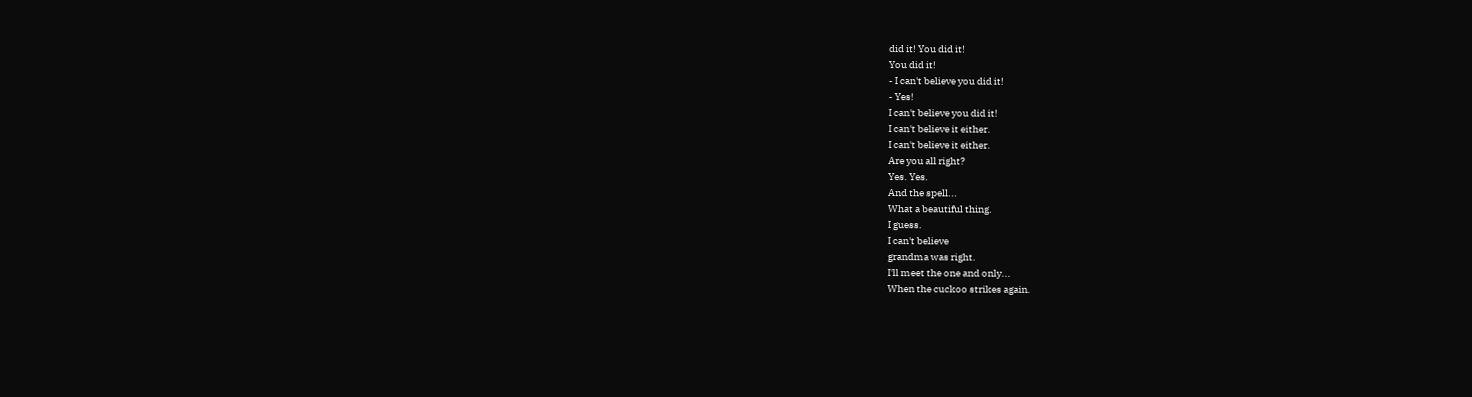did it! You did it!
You did it!
- I can't believe you did it!
- Yes!
I can't believe you did it!
I can't believe it either.
I can't believe it either.
Are you all right?
Yes. Yes.
And the spell...
What a beautiful thing.
I guess.
I can't believe
grandma was right.
I'll meet the one and only...
When the cuckoo strikes again.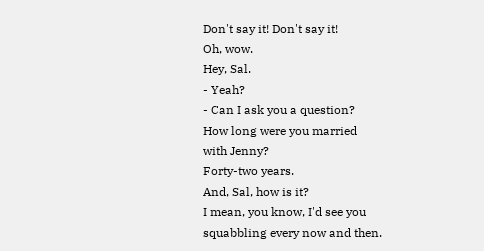Don't say it! Don't say it!
Oh, wow.
Hey, Sal.
- Yeah?
- Can I ask you a question?
How long were you married
with Jenny?
Forty-two years.
And, Sal, how is it?
I mean, you know, I'd see you
squabbling every now and then.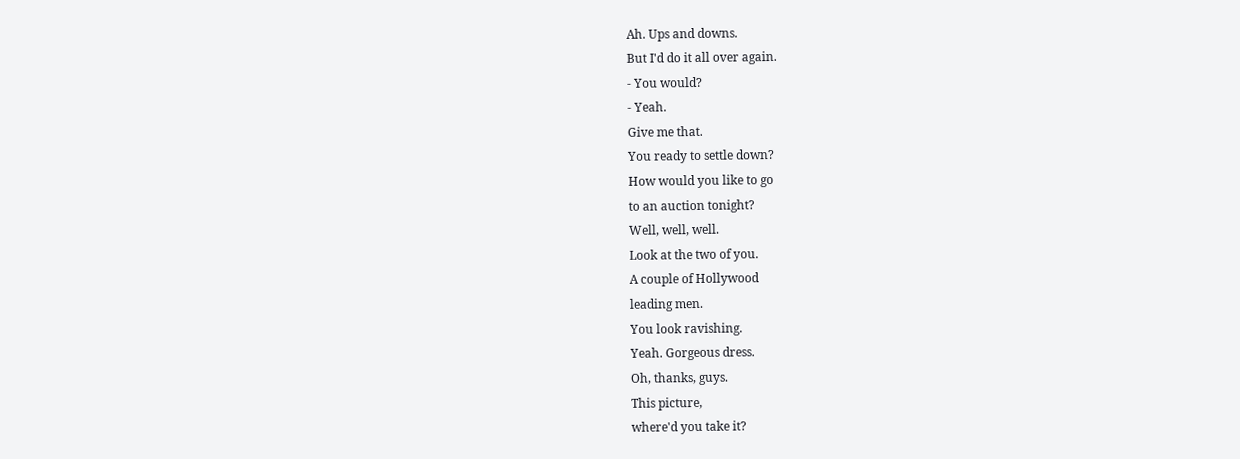Ah. Ups and downs.
But I'd do it all over again.
- You would?
- Yeah.
Give me that.
You ready to settle down?
How would you like to go
to an auction tonight?
Well, well, well.
Look at the two of you.
A couple of Hollywood
leading men.
You look ravishing.
Yeah. Gorgeous dress.
Oh, thanks, guys.
This picture,
where'd you take it?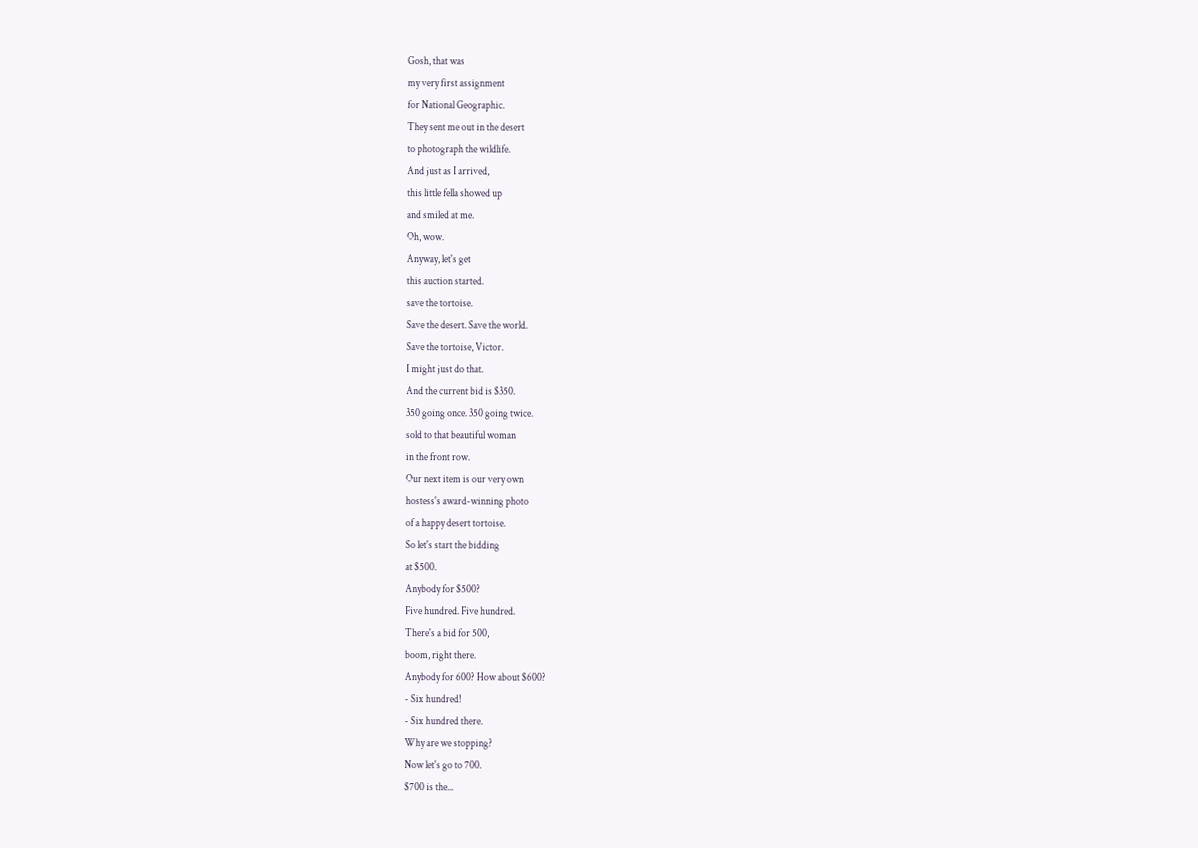Gosh, that was
my very first assignment
for National Geographic.
They sent me out in the desert
to photograph the wildlife.
And just as I arrived,
this little fella showed up
and smiled at me.
Oh, wow.
Anyway, let's get
this auction started.
save the tortoise.
Save the desert. Save the world.
Save the tortoise, Victor.
I might just do that.
And the current bid is $350.
350 going once. 350 going twice.
sold to that beautiful woman
in the front row.
Our next item is our very own
hostess's award-winning photo
of a happy desert tortoise.
So let's start the bidding
at $500.
Anybody for $500?
Five hundred. Five hundred.
There's a bid for 500,
boom, right there.
Anybody for 600? How about $600?
- Six hundred!
- Six hundred there.
Why are we stopping?
Now let's go to 700.
$700 is the...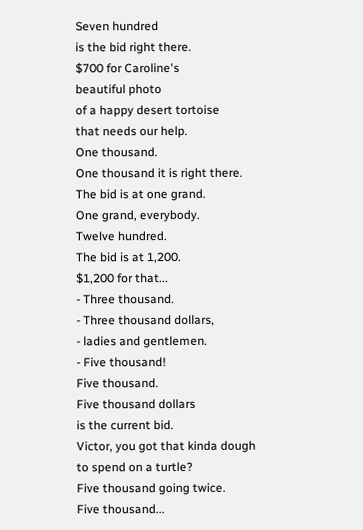Seven hundred
is the bid right there.
$700 for Caroline's
beautiful photo
of a happy desert tortoise
that needs our help.
One thousand.
One thousand it is right there.
The bid is at one grand.
One grand, everybody.
Twelve hundred.
The bid is at 1,200.
$1,200 for that...
- Three thousand.
- Three thousand dollars,
- ladies and gentlemen.
- Five thousand!
Five thousand.
Five thousand dollars
is the current bid.
Victor, you got that kinda dough
to spend on a turtle?
Five thousand going twice.
Five thousand...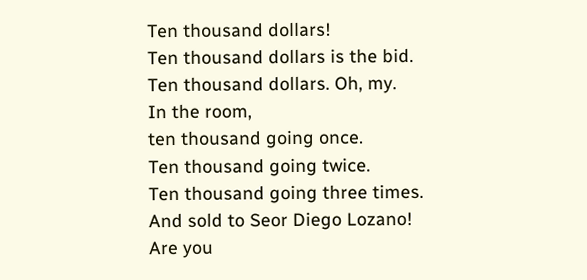Ten thousand dollars!
Ten thousand dollars is the bid.
Ten thousand dollars. Oh, my.
In the room,
ten thousand going once.
Ten thousand going twice.
Ten thousand going three times.
And sold to Seor Diego Lozano!
Are you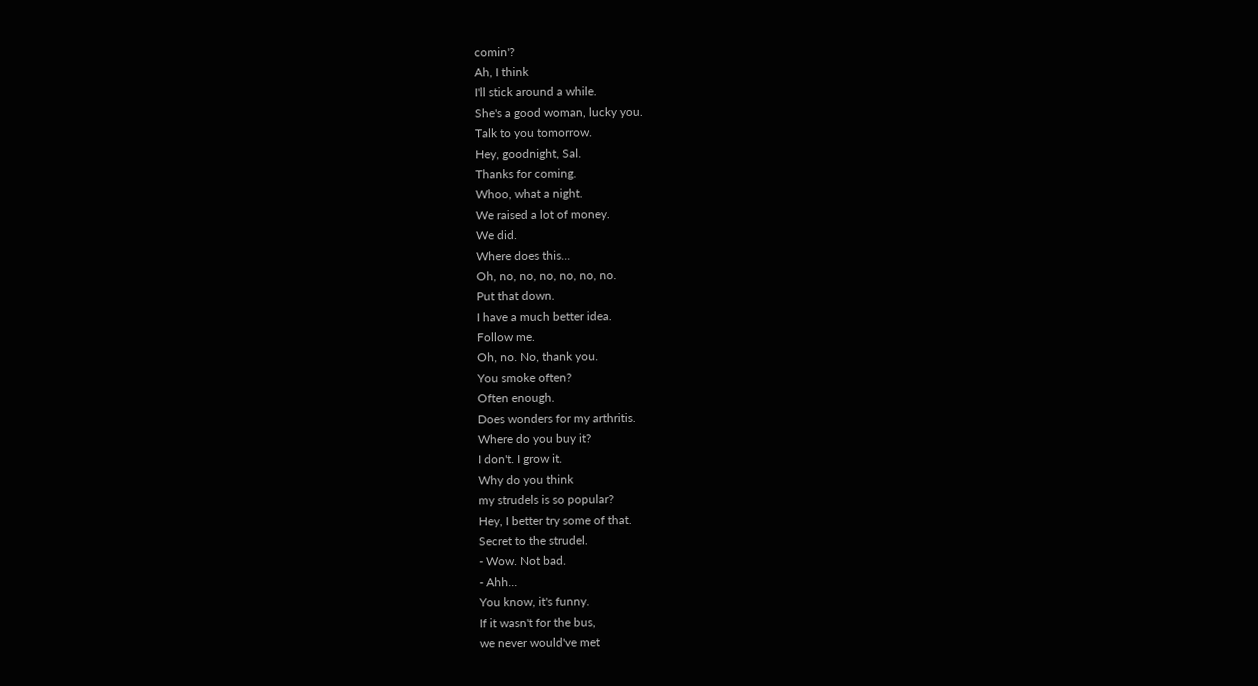comin'?
Ah, I think
I'll stick around a while.
She's a good woman, lucky you.
Talk to you tomorrow.
Hey, goodnight, Sal.
Thanks for coming.
Whoo, what a night.
We raised a lot of money.
We did.
Where does this...
Oh, no, no, no, no, no, no.
Put that down.
I have a much better idea.
Follow me.
Oh, no. No, thank you.
You smoke often?
Often enough.
Does wonders for my arthritis.
Where do you buy it?
I don't. I grow it.
Why do you think
my strudels is so popular?
Hey, I better try some of that.
Secret to the strudel.
- Wow. Not bad.
- Ahh...
You know, it's funny.
If it wasn't for the bus,
we never would've met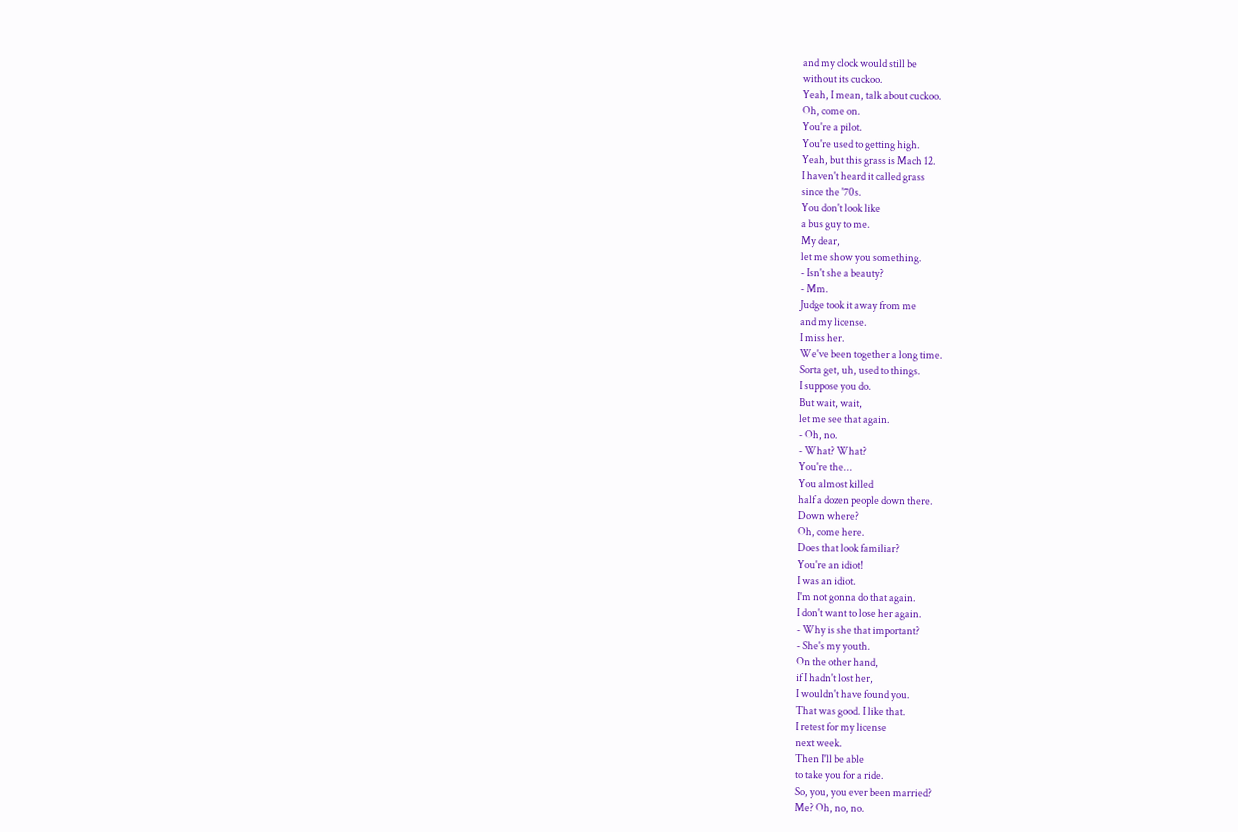and my clock would still be
without its cuckoo.
Yeah, I mean, talk about cuckoo.
Oh, come on.
You're a pilot.
You're used to getting high.
Yeah, but this grass is Mach 12.
I haven't heard it called grass
since the '70s.
You don't look like
a bus guy to me.
My dear,
let me show you something.
- Isn't she a beauty?
- Mm.
Judge took it away from me
and my license.
I miss her.
We've been together a long time.
Sorta get, uh, used to things.
I suppose you do.
But wait, wait,
let me see that again.
- Oh, no.
- What? What?
You're the...
You almost killed
half a dozen people down there.
Down where?
Oh, come here.
Does that look familiar?
You're an idiot!
I was an idiot.
I'm not gonna do that again.
I don't want to lose her again.
- Why is she that important?
- She's my youth.
On the other hand,
if I hadn't lost her,
I wouldn't have found you.
That was good. I like that.
I retest for my license
next week.
Then I'll be able
to take you for a ride.
So, you, you ever been married?
Me? Oh, no, no.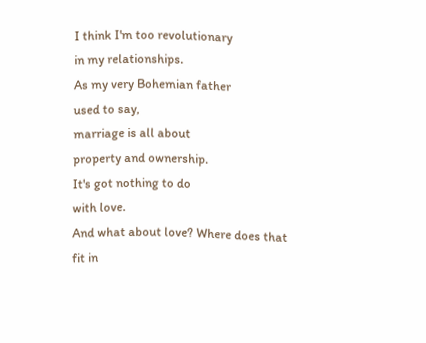I think I'm too revolutionary
in my relationships.
As my very Bohemian father
used to say,
marriage is all about
property and ownership.
It's got nothing to do
with love.
And what about love? Where does that
fit in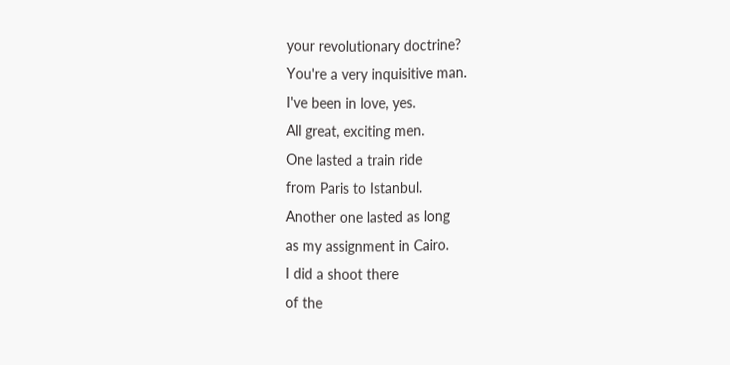your revolutionary doctrine?
You're a very inquisitive man.
I've been in love, yes.
All great, exciting men.
One lasted a train ride
from Paris to Istanbul.
Another one lasted as long
as my assignment in Cairo.
I did a shoot there
of the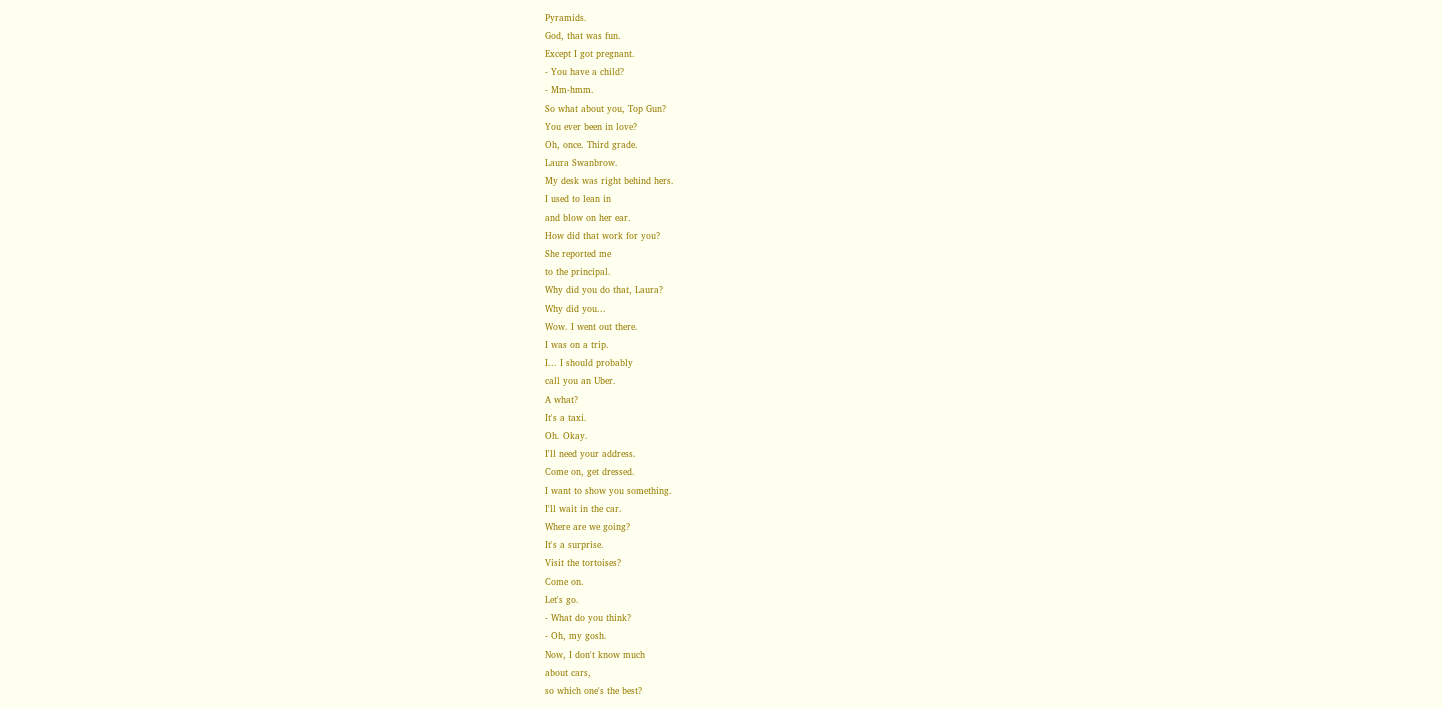Pyramids.
God, that was fun.
Except I got pregnant.
- You have a child?
- Mm-hmm.
So what about you, Top Gun?
You ever been in love?
Oh, once. Third grade.
Laura Swanbrow.
My desk was right behind hers.
I used to lean in
and blow on her ear.
How did that work for you?
She reported me
to the principal.
Why did you do that, Laura?
Why did you...
Wow. I went out there.
I was on a trip.
I... I should probably
call you an Uber.
A what?
It's a taxi.
Oh. Okay.
I'll need your address.
Come on, get dressed.
I want to show you something.
I'll wait in the car.
Where are we going?
It's a surprise.
Visit the tortoises?
Come on.
Let's go.
- What do you think?
- Oh, my gosh.
Now, I don't know much
about cars,
so which one's the best?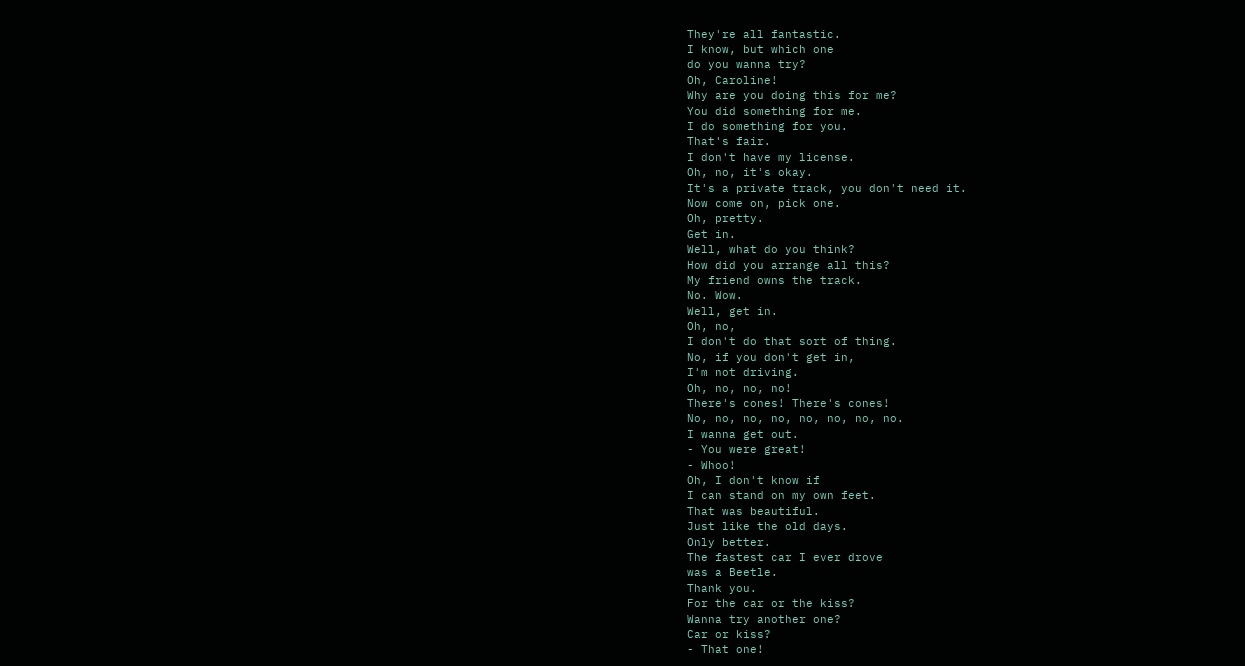They're all fantastic.
I know, but which one
do you wanna try?
Oh, Caroline!
Why are you doing this for me?
You did something for me.
I do something for you.
That's fair.
I don't have my license.
Oh, no, it's okay.
It's a private track, you don't need it.
Now come on, pick one.
Oh, pretty.
Get in.
Well, what do you think?
How did you arrange all this?
My friend owns the track.
No. Wow.
Well, get in.
Oh, no,
I don't do that sort of thing.
No, if you don't get in,
I'm not driving.
Oh, no, no, no!
There's cones! There's cones!
No, no, no, no, no, no, no, no.
I wanna get out.
- You were great!
- Whoo!
Oh, I don't know if
I can stand on my own feet.
That was beautiful.
Just like the old days.
Only better.
The fastest car I ever drove
was a Beetle.
Thank you.
For the car or the kiss?
Wanna try another one?
Car or kiss?
- That one!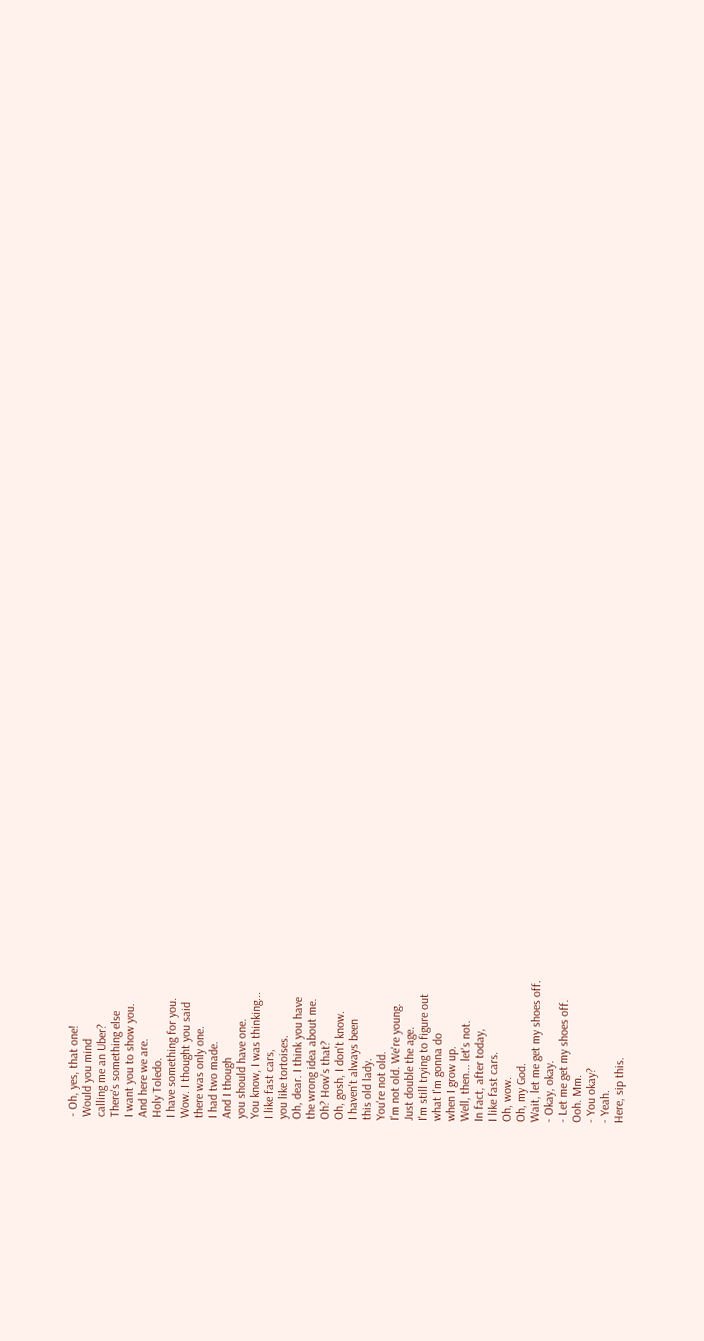- Oh, yes, that one!
Would you mind
calling me an Uber?
There's something else
I want you to show you.
And here we are.
Holy Toledo.
I have something for you.
Wow. I thought you said
there was only one.
I had two made.
And I though
you should have one.
You know, I was thinking...
I like fast cars,
you like tortoises.
Oh, dear. I think you have
the wrong idea about me.
Oh? How's that?
Oh, gosh, I don't know.
I haven't always been
this old lady.
You're not old.
I'm not old. We're young.
Just double the age.
I'm still trying to figure out
what I'm gonna do
when I grow up.
Well, then... let's not.
In fact, after today,
I like fast cars.
Oh, wow.
Oh, my God.
Wait, let me get my shoes off.
- Okay, okay.
- Let me get my shoes off.
Ooh. Mm.
- You okay?
- Yeah.
Here, sip this.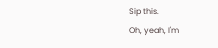Sip this.
Oh, yeah, I'm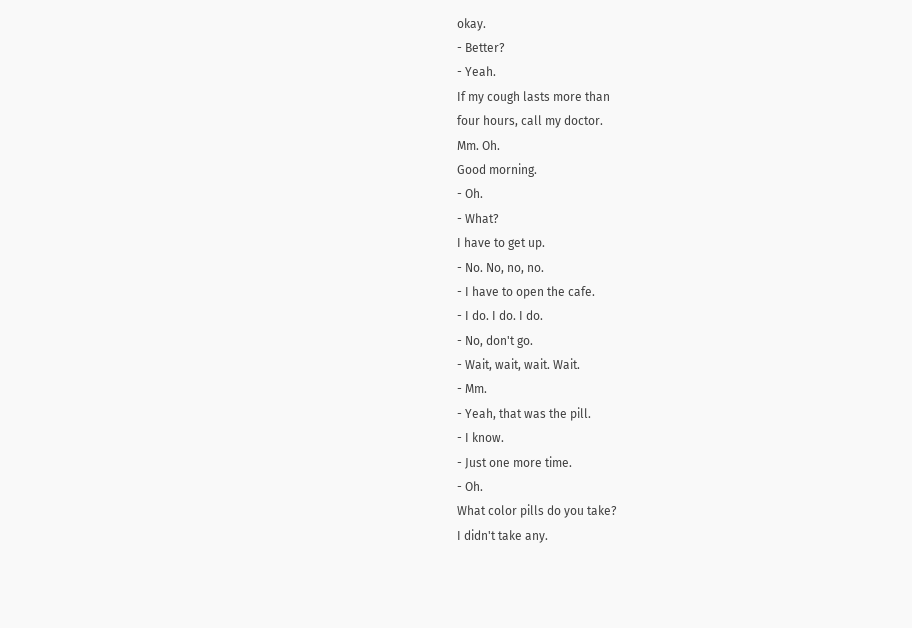okay.
- Better?
- Yeah.
If my cough lasts more than
four hours, call my doctor.
Mm. Oh.
Good morning.
- Oh.
- What?
I have to get up.
- No. No, no, no.
- I have to open the cafe.
- I do. I do. I do.
- No, don't go.
- Wait, wait, wait. Wait.
- Mm.
- Yeah, that was the pill.
- I know.
- Just one more time.
- Oh.
What color pills do you take?
I didn't take any.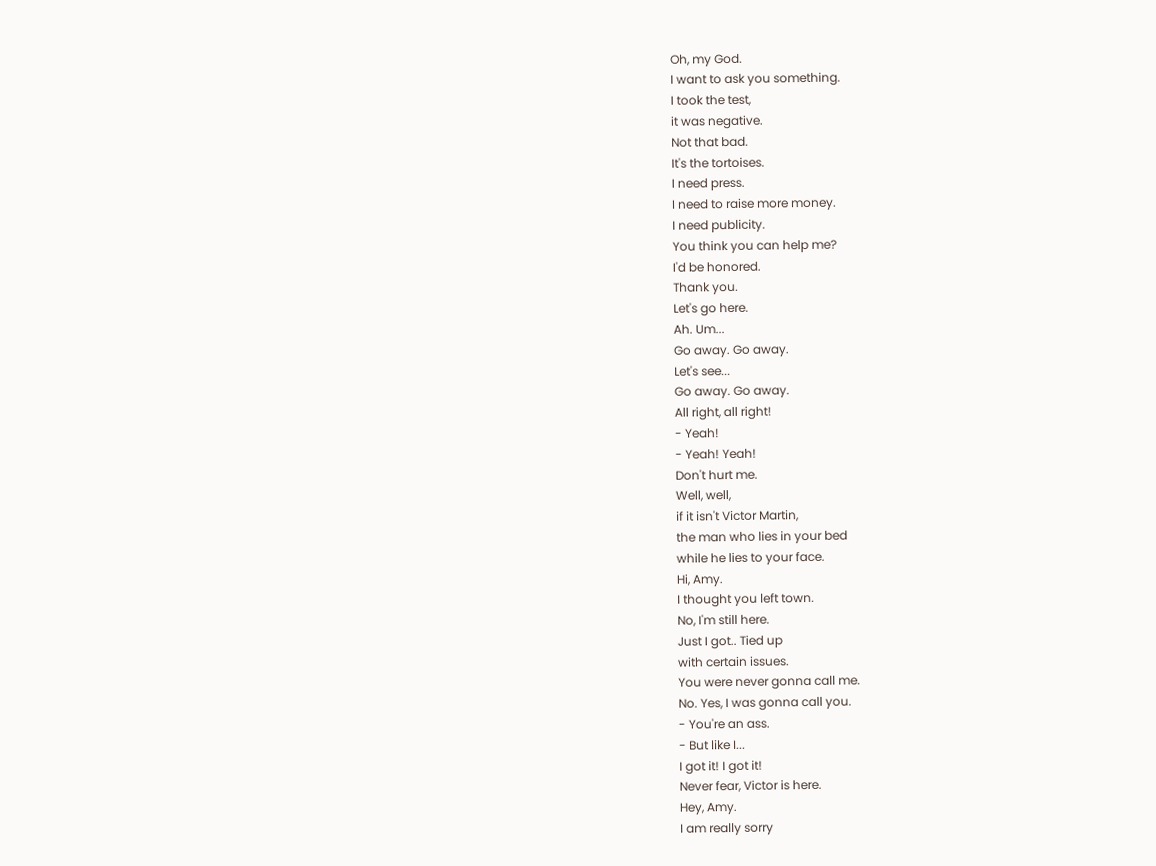Oh, my God.
I want to ask you something.
I took the test,
it was negative.
Not that bad.
It's the tortoises.
I need press.
I need to raise more money.
I need publicity.
You think you can help me?
I'd be honored.
Thank you.
Let's go here.
Ah. Um...
Go away. Go away.
Let's see...
Go away. Go away.
All right, all right!
- Yeah!
- Yeah! Yeah!
Don't hurt me.
Well, well,
if it isn't Victor Martin,
the man who lies in your bed
while he lies to your face.
Hi, Amy.
I thought you left town.
No, I'm still here.
Just I got.. Tied up
with certain issues.
You were never gonna call me.
No. Yes, I was gonna call you.
- You're an ass.
- But like I...
I got it! I got it!
Never fear, Victor is here.
Hey, Amy.
I am really sorry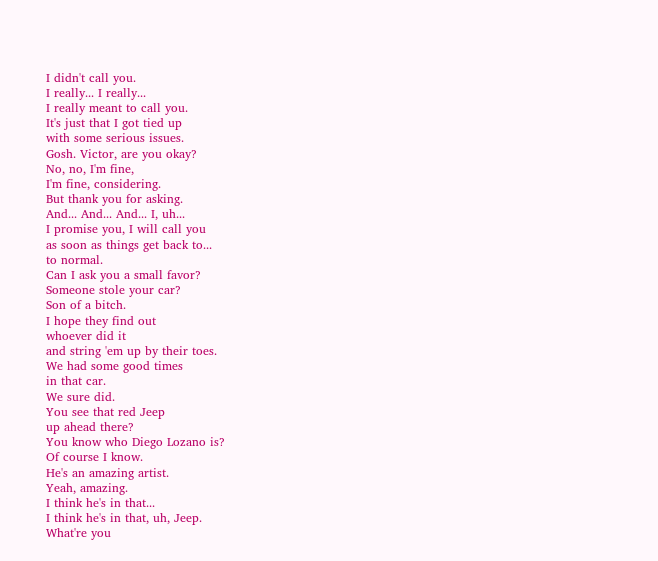I didn't call you.
I really... I really...
I really meant to call you.
It's just that I got tied up
with some serious issues.
Gosh. Victor, are you okay?
No, no, I'm fine,
I'm fine, considering.
But thank you for asking.
And... And... And... I, uh...
I promise you, I will call you
as soon as things get back to...
to normal.
Can I ask you a small favor?
Someone stole your car?
Son of a bitch.
I hope they find out
whoever did it
and string 'em up by their toes.
We had some good times
in that car.
We sure did.
You see that red Jeep
up ahead there?
You know who Diego Lozano is?
Of course I know.
He's an amazing artist.
Yeah, amazing.
I think he's in that...
I think he's in that, uh, Jeep.
What're you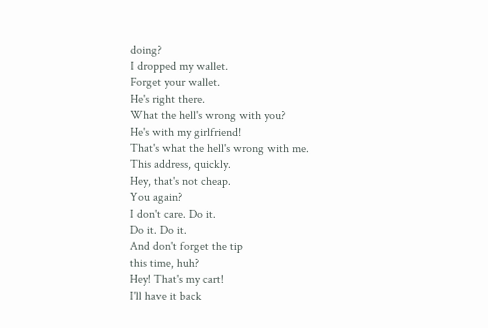doing?
I dropped my wallet.
Forget your wallet.
He's right there.
What the hell's wrong with you?
He's with my girlfriend!
That's what the hell's wrong with me.
This address, quickly.
Hey, that's not cheap.
You again?
I don't care. Do it.
Do it. Do it.
And don't forget the tip
this time, huh?
Hey! That's my cart!
I'll have it back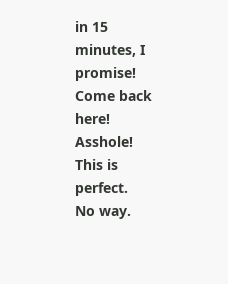in 15 minutes, I promise!
Come back here! Asshole!
This is perfect.
No way.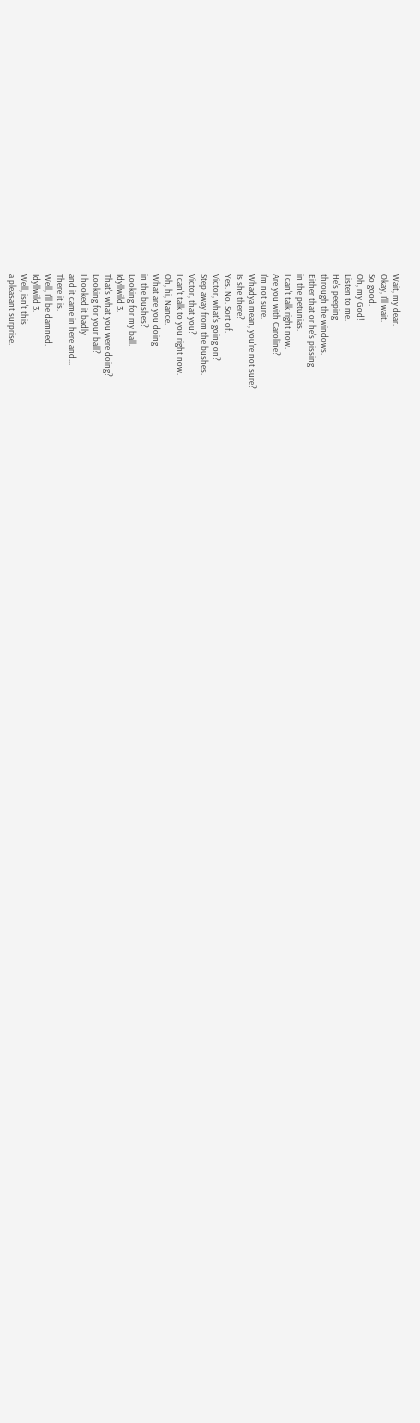Wait, my dear.
Okay, I'll wait.
So good.
Oh, my God!
Listen to me.
He's peeping
through the windows.
Either that or he's pissing
in the petunias.
I can't talk right now.
Are you with Caroline?
I'm not sure.
Whadya mean, you're not sure?
Is she there?
Yes. No. Sort of.
Victor, what's going on?
Step away from the bushes.
Victor, that you?
I can't talk to you right now.
Oh, hi, Nance.
What are you doing
in the bushes?
Looking for my ball.
Idyllwild 3.
That's what you were doing?
Looking for your ball?
I hooked it badly
and it came in here and...
There it is.
Well, I'll be damned.
Idyllwild 3.
Well, isn't this
a pleasant surprise.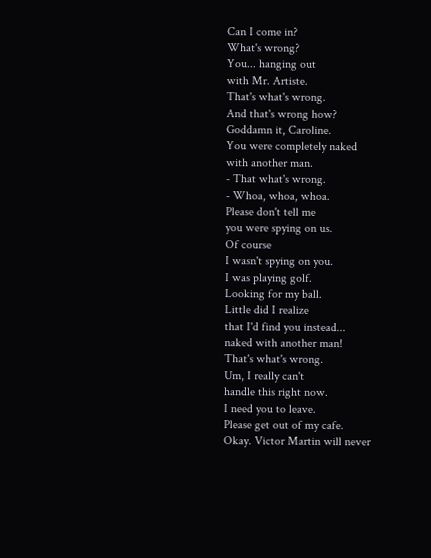Can I come in?
What's wrong?
You... hanging out
with Mr. Artiste.
That's what's wrong.
And that's wrong how?
Goddamn it, Caroline.
You were completely naked
with another man.
- That what's wrong.
- Whoa, whoa, whoa.
Please don't tell me
you were spying on us.
Of course
I wasn't spying on you.
I was playing golf.
Looking for my ball.
Little did I realize
that I'd find you instead...
naked with another man!
That's what's wrong.
Um, I really can't
handle this right now.
I need you to leave.
Please get out of my cafe.
Okay. Victor Martin will never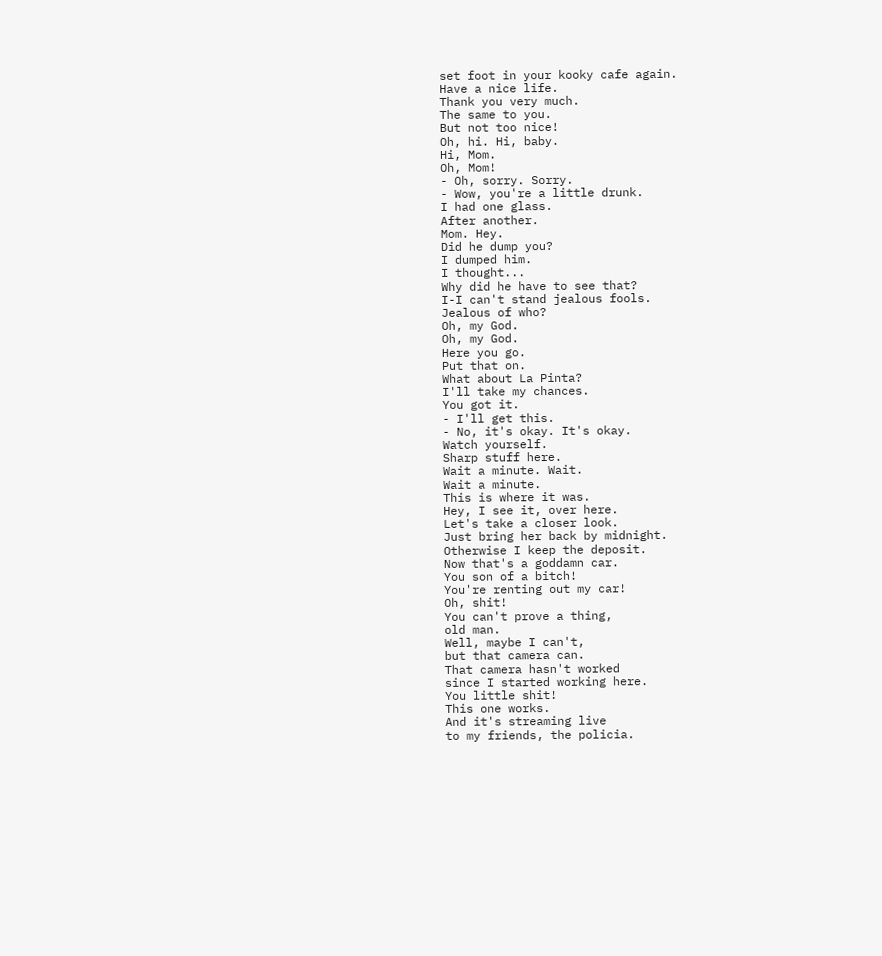set foot in your kooky cafe again.
Have a nice life.
Thank you very much.
The same to you.
But not too nice!
Oh, hi. Hi, baby.
Hi, Mom.
Oh, Mom!
- Oh, sorry. Sorry.
- Wow, you're a little drunk.
I had one glass.
After another.
Mom. Hey.
Did he dump you?
I dumped him.
I thought...
Why did he have to see that?
I-I can't stand jealous fools.
Jealous of who?
Oh, my God.
Oh, my God.
Here you go.
Put that on.
What about La Pinta?
I'll take my chances.
You got it.
- I'll get this.
- No, it's okay. It's okay.
Watch yourself.
Sharp stuff here.
Wait a minute. Wait.
Wait a minute.
This is where it was.
Hey, I see it, over here.
Let's take a closer look.
Just bring her back by midnight.
Otherwise I keep the deposit.
Now that's a goddamn car.
You son of a bitch!
You're renting out my car!
Oh, shit!
You can't prove a thing,
old man.
Well, maybe I can't,
but that camera can.
That camera hasn't worked
since I started working here.
You little shit!
This one works.
And it's streaming live
to my friends, the policia.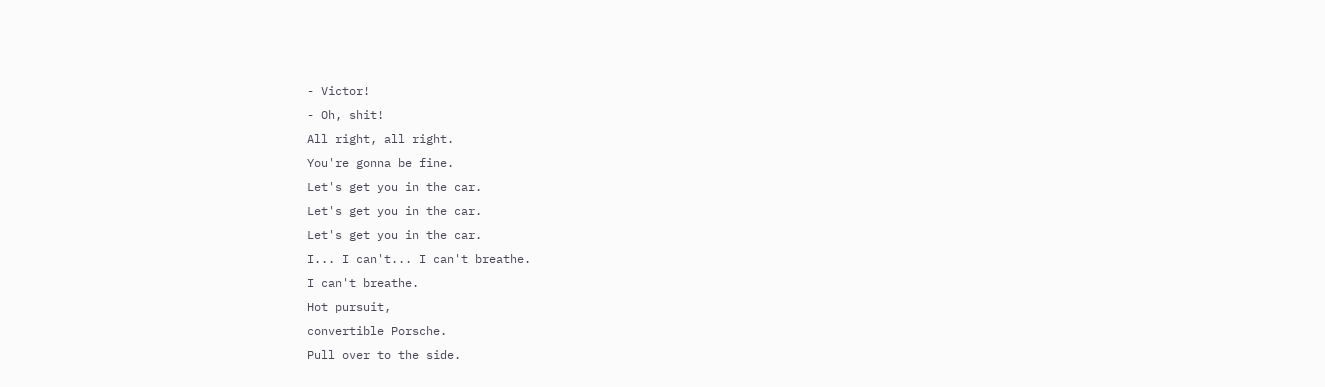- Victor!
- Oh, shit!
All right, all right.
You're gonna be fine.
Let's get you in the car.
Let's get you in the car.
Let's get you in the car.
I... I can't... I can't breathe.
I can't breathe.
Hot pursuit,
convertible Porsche.
Pull over to the side.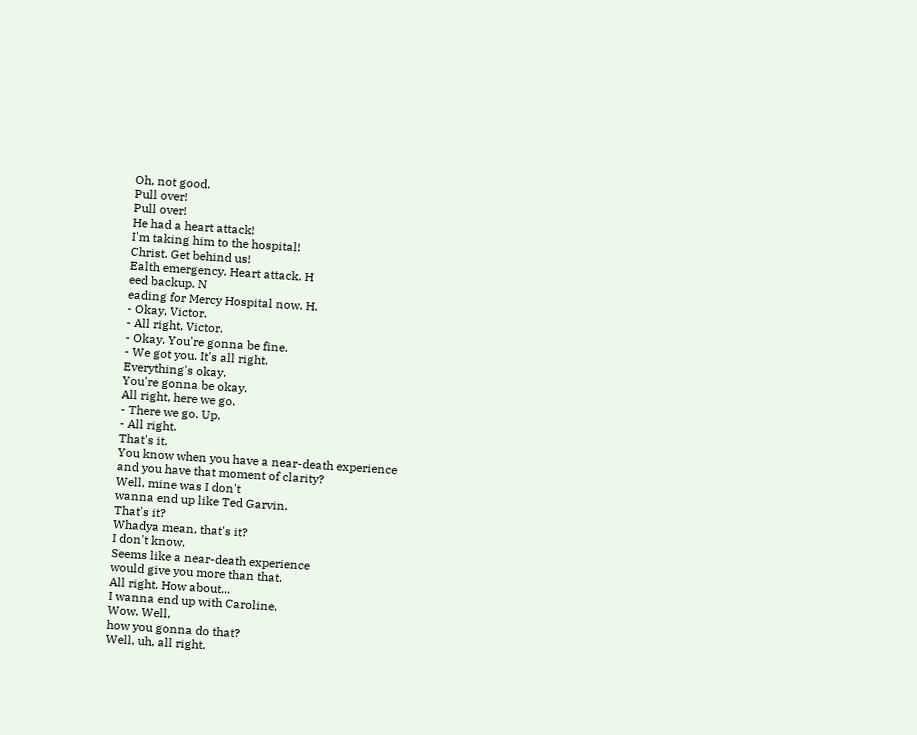Oh, not good.
Pull over!
Pull over!
He had a heart attack!
I'm taking him to the hospital!
Christ. Get behind us!
Ealth emergency. Heart attack. H
eed backup. N
eading for Mercy Hospital now. H.
- Okay, Victor.
- All right, Victor.
- Okay. You're gonna be fine.
- We got you. It's all right.
Everything's okay.
You're gonna be okay.
All right, here we go.
- There we go. Up.
- All right.
That's it.
You know when you have a near-death experience
and you have that moment of clarity?
Well, mine was I don't
wanna end up like Ted Garvin.
That's it?
Whadya mean, that's it?
I don't know.
Seems like a near-death experience
would give you more than that.
All right. How about...
I wanna end up with Caroline.
Wow. Well,
how you gonna do that?
Well, uh, all right.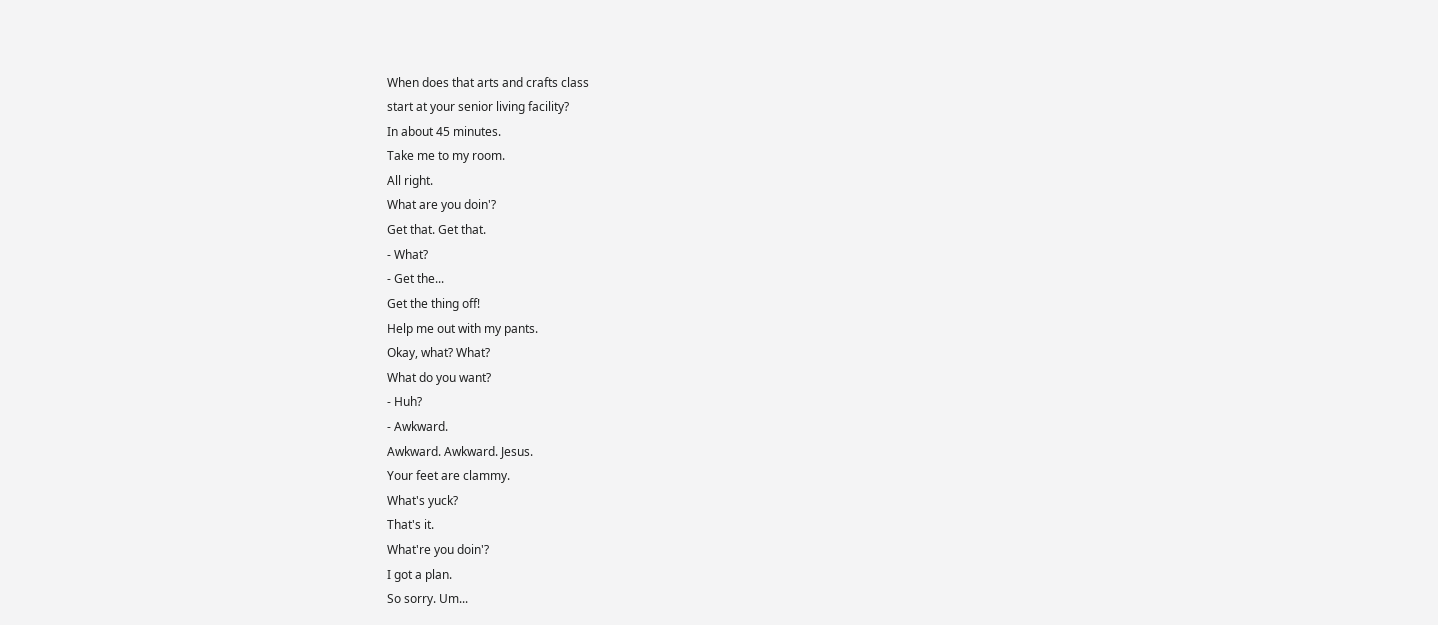When does that arts and crafts class
start at your senior living facility?
In about 45 minutes.
Take me to my room.
All right.
What are you doin'?
Get that. Get that.
- What?
- Get the...
Get the thing off!
Help me out with my pants.
Okay, what? What?
What do you want?
- Huh?
- Awkward.
Awkward. Awkward. Jesus.
Your feet are clammy.
What's yuck?
That's it.
What're you doin'?
I got a plan.
So sorry. Um...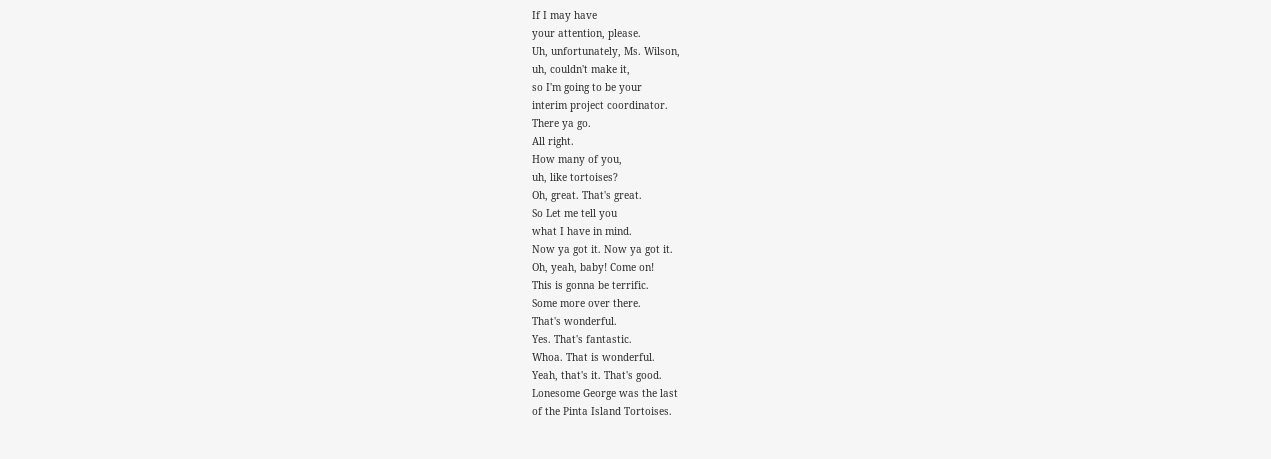If I may have
your attention, please.
Uh, unfortunately, Ms. Wilson,
uh, couldn't make it,
so I'm going to be your
interim project coordinator.
There ya go.
All right.
How many of you,
uh, like tortoises?
Oh, great. That's great.
So Let me tell you
what I have in mind.
Now ya got it. Now ya got it.
Oh, yeah, baby! Come on!
This is gonna be terrific.
Some more over there.
That's wonderful.
Yes. That's fantastic.
Whoa. That is wonderful.
Yeah, that's it. That's good.
Lonesome George was the last
of the Pinta Island Tortoises.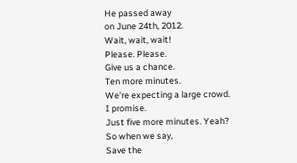He passed away
on June 24th, 2012.
Wait, wait, wait!
Please. Please.
Give us a chance.
Ten more minutes.
We're expecting a large crowd.
I promise.
Just five more minutes. Yeah?
So when we say,
Save the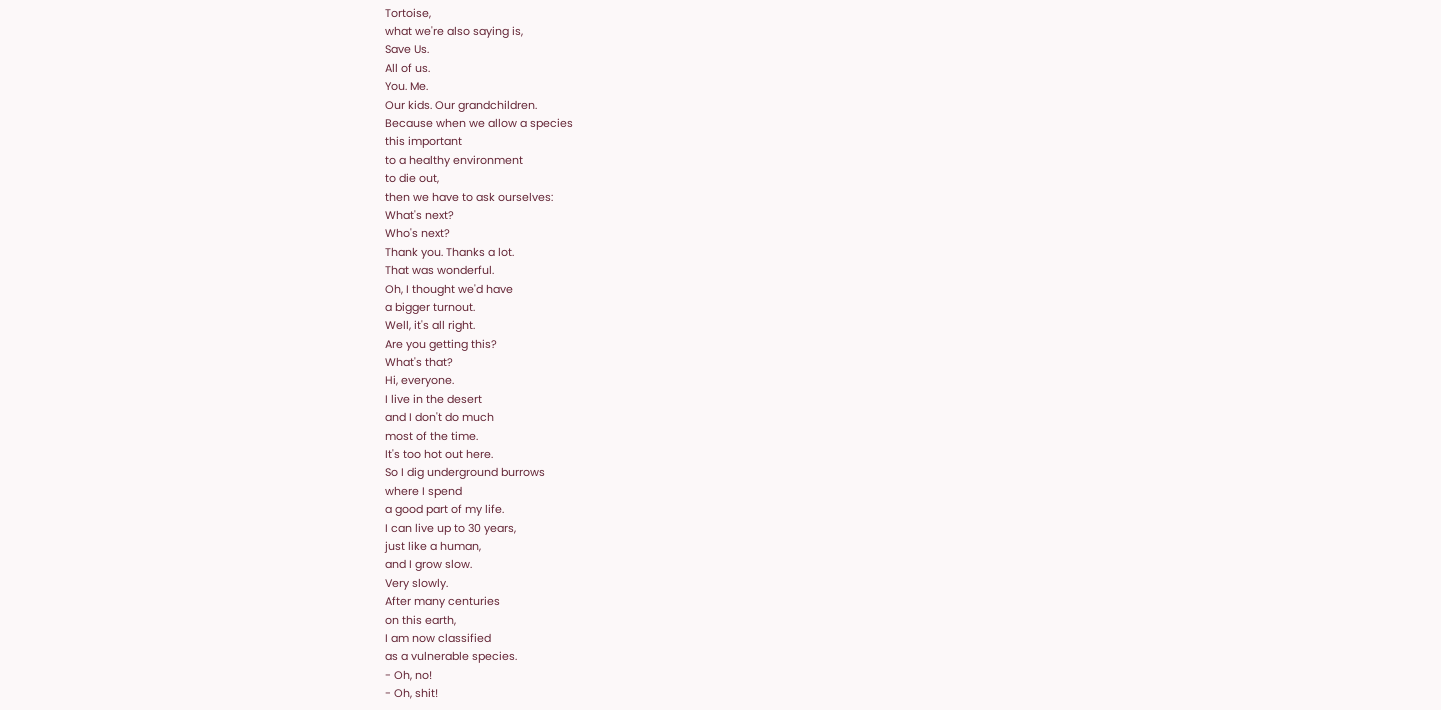Tortoise,
what we're also saying is,
Save Us.
All of us.
You. Me.
Our kids. Our grandchildren.
Because when we allow a species
this important
to a healthy environment
to die out,
then we have to ask ourselves:
What's next?
Who's next?
Thank you. Thanks a lot.
That was wonderful.
Oh, I thought we'd have
a bigger turnout.
Well, it's all right.
Are you getting this?
What's that?
Hi, everyone.
I live in the desert
and I don't do much
most of the time.
It's too hot out here.
So I dig underground burrows
where I spend
a good part of my life.
I can live up to 30 years,
just like a human,
and I grow slow.
Very slowly.
After many centuries
on this earth,
I am now classified
as a vulnerable species.
- Oh, no!
- Oh, shit!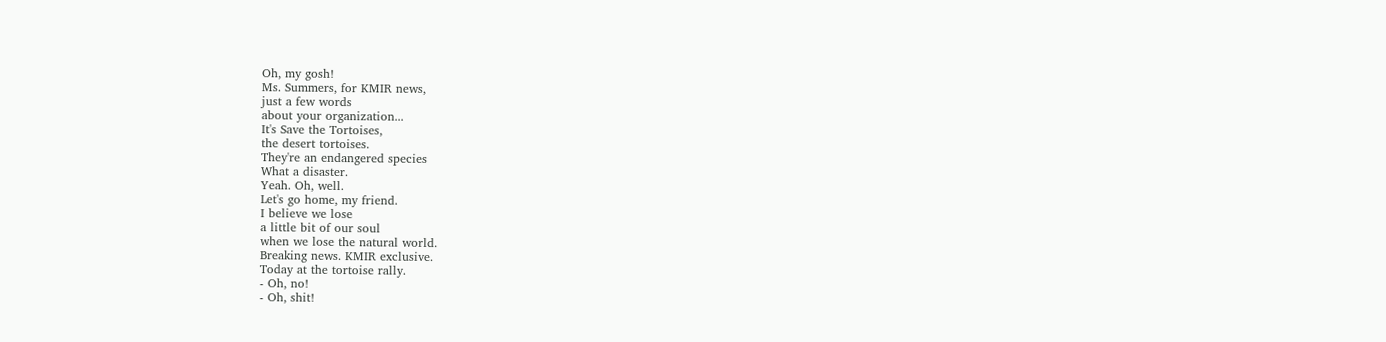Oh, my gosh!
Ms. Summers, for KMIR news,
just a few words
about your organization...
It's Save the Tortoises,
the desert tortoises.
They're an endangered species
What a disaster.
Yeah. Oh, well.
Let's go home, my friend.
I believe we lose
a little bit of our soul
when we lose the natural world.
Breaking news. KMIR exclusive.
Today at the tortoise rally.
- Oh, no!
- Oh, shit!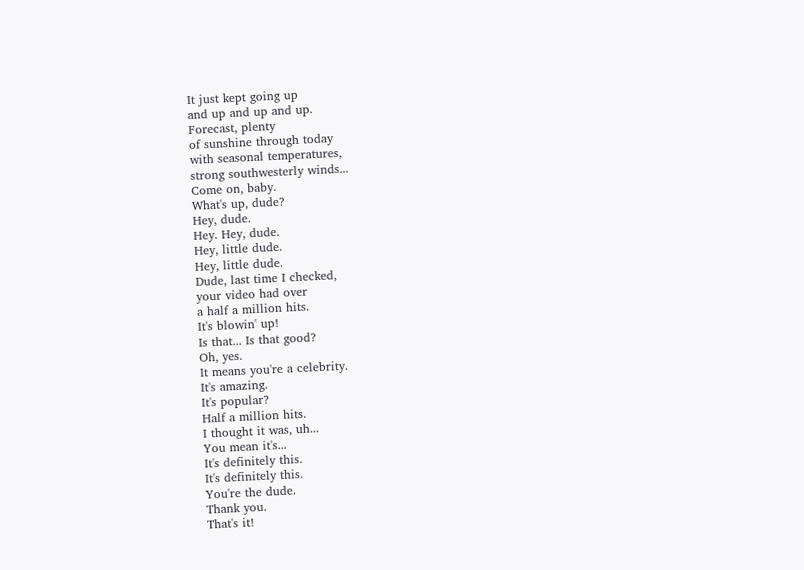It just kept going up
and up and up and up.
Forecast, plenty
of sunshine through today
with seasonal temperatures,
strong southwesterly winds...
Come on, baby.
What's up, dude?
Hey, dude.
Hey. Hey, dude.
Hey, little dude.
Hey, little dude.
Dude, last time I checked,
your video had over
a half a million hits.
It's blowin' up!
Is that... Is that good?
Oh, yes.
It means you're a celebrity.
It's amazing.
It's popular?
Half a million hits.
I thought it was, uh...
You mean it's...
It's definitely this.
It's definitely this.
You're the dude.
Thank you.
That's it!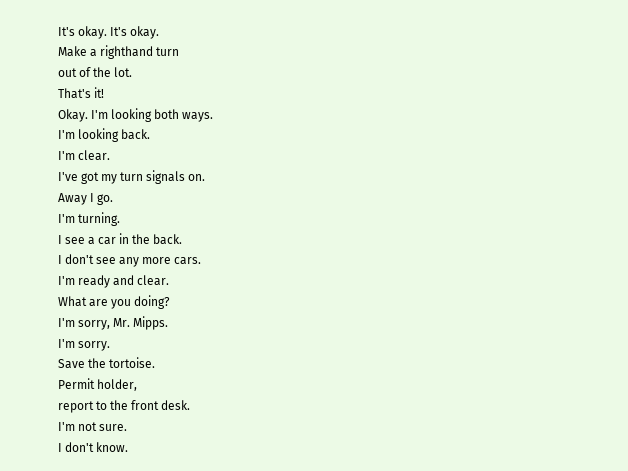It's okay. It's okay.
Make a righthand turn
out of the lot.
That's it!
Okay. I'm looking both ways.
I'm looking back.
I'm clear.
I've got my turn signals on.
Away I go.
I'm turning.
I see a car in the back.
I don't see any more cars.
I'm ready and clear.
What are you doing?
I'm sorry, Mr. Mipps.
I'm sorry.
Save the tortoise.
Permit holder,
report to the front desk.
I'm not sure.
I don't know.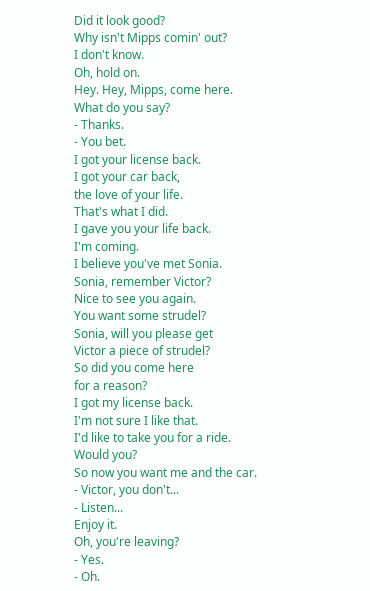Did it look good?
Why isn't Mipps comin' out?
I don't know.
Oh, hold on.
Hey. Hey, Mipps, come here.
What do you say?
- Thanks.
- You bet.
I got your license back.
I got your car back,
the love of your life.
That's what I did.
I gave you your life back.
I'm coming.
I believe you've met Sonia.
Sonia, remember Victor?
Nice to see you again.
You want some strudel?
Sonia, will you please get
Victor a piece of strudel?
So did you come here
for a reason?
I got my license back.
I'm not sure I like that.
I'd like to take you for a ride.
Would you?
So now you want me and the car.
- Victor, you don't...
- Listen...
Enjoy it.
Oh, you're leaving?
- Yes.
- Oh.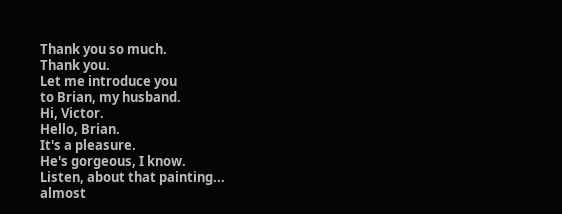Thank you so much.
Thank you.
Let me introduce you
to Brian, my husband.
Hi, Victor.
Hello, Brian.
It's a pleasure.
He's gorgeous, I know.
Listen, about that painting...
almost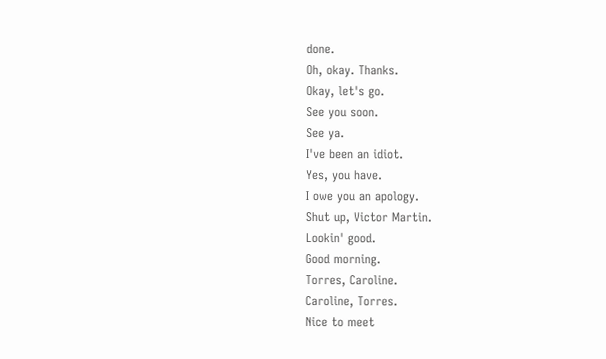done.
Oh, okay. Thanks.
Okay, let's go.
See you soon.
See ya.
I've been an idiot.
Yes, you have.
I owe you an apology.
Shut up, Victor Martin.
Lookin' good.
Good morning.
Torres, Caroline.
Caroline, Torres.
Nice to meet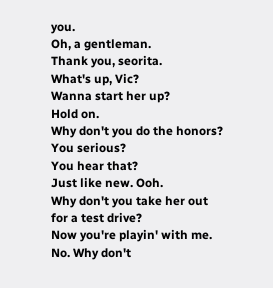you.
Oh, a gentleman.
Thank you, seorita.
What's up, Vic?
Wanna start her up?
Hold on.
Why don't you do the honors?
You serious?
You hear that?
Just like new. Ooh.
Why don't you take her out
for a test drive?
Now you're playin' with me.
No. Why don't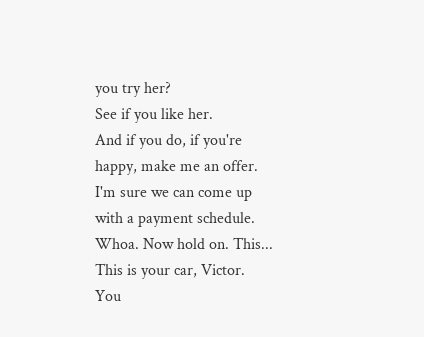you try her?
See if you like her.
And if you do, if you're
happy, make me an offer.
I'm sure we can come up
with a payment schedule.
Whoa. Now hold on. This...
This is your car, Victor.
You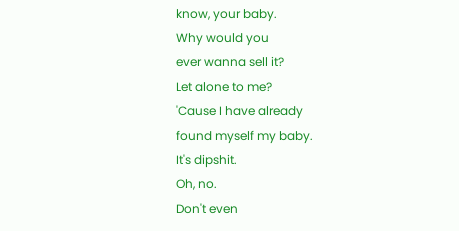know, your baby.
Why would you
ever wanna sell it?
Let alone to me?
'Cause I have already
found myself my baby.
It's dipshit.
Oh, no.
Don't even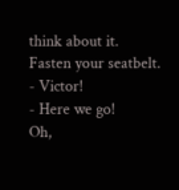think about it.
Fasten your seatbelt.
- Victor!
- Here we go!
Oh,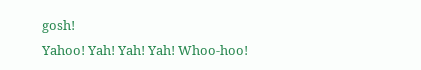gosh!
Yahoo! Yah! Yah! Yah! Whoo-hoo!